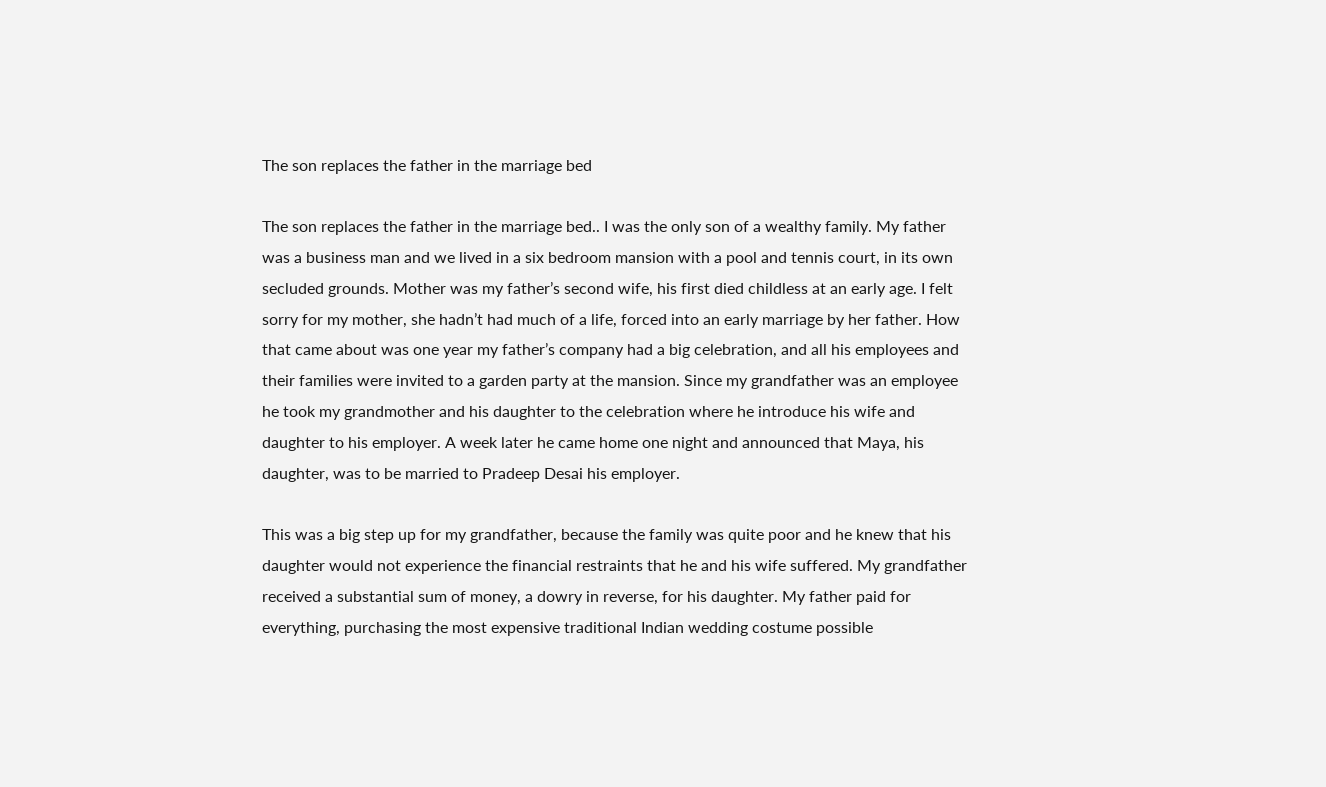The son replaces the father in the marriage bed

The son replaces the father in the marriage bed.. I was the only son of a wealthy family. My father was a business man and we lived in a six bedroom mansion with a pool and tennis court, in its own secluded grounds. Mother was my father’s second wife, his first died childless at an early age. I felt sorry for my mother, she hadn’t had much of a life, forced into an early marriage by her father. How that came about was one year my father’s company had a big celebration, and all his employees and their families were invited to a garden party at the mansion. Since my grandfather was an employee he took my grandmother and his daughter to the celebration where he introduce his wife and daughter to his employer. A week later he came home one night and announced that Maya, his daughter, was to be married to Pradeep Desai his employer.

This was a big step up for my grandfather, because the family was quite poor and he knew that his daughter would not experience the financial restraints that he and his wife suffered. My grandfather received a substantial sum of money, a dowry in reverse, for his daughter. My father paid for everything, purchasing the most expensive traditional Indian wedding costume possible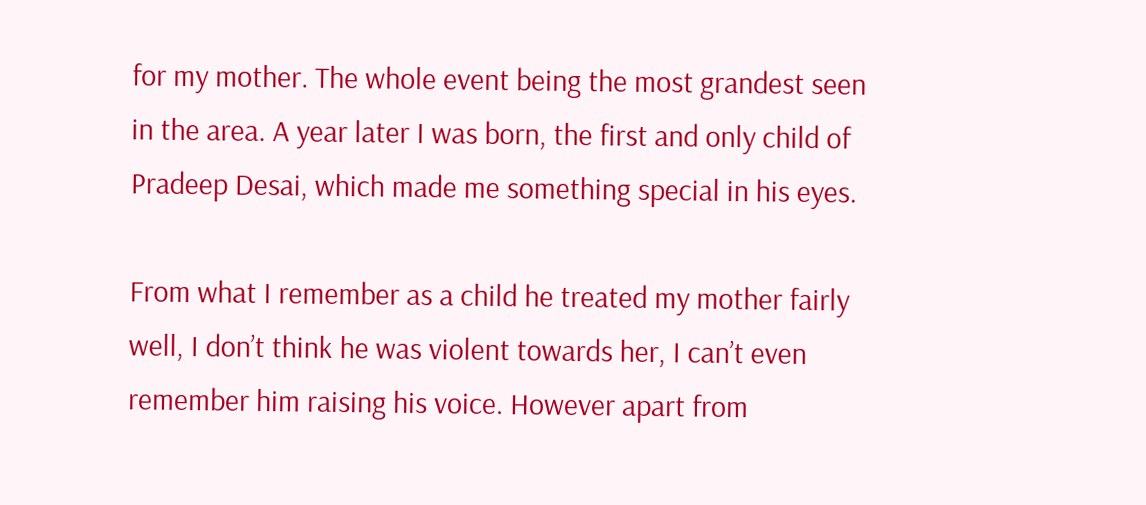for my mother. The whole event being the most grandest seen in the area. A year later I was born, the first and only child of Pradeep Desai, which made me something special in his eyes.

From what I remember as a child he treated my mother fairly well, I don’t think he was violent towards her, I can’t even remember him raising his voice. However apart from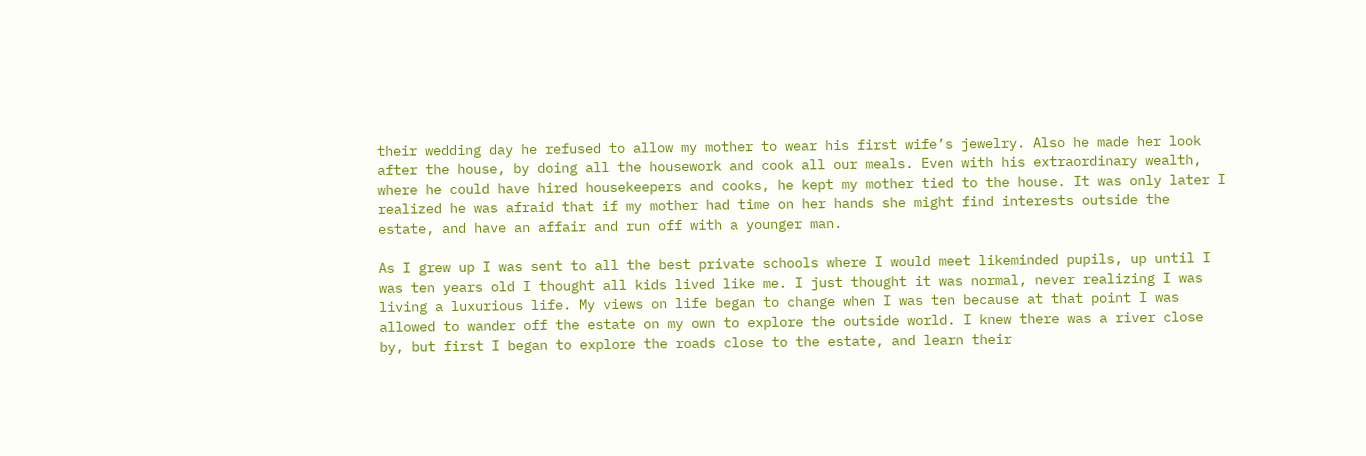their wedding day he refused to allow my mother to wear his first wife’s jewelry. Also he made her look after the house, by doing all the housework and cook all our meals. Even with his extraordinary wealth, where he could have hired housekeepers and cooks, he kept my mother tied to the house. It was only later I realized he was afraid that if my mother had time on her hands she might find interests outside the estate, and have an affair and run off with a younger man.

As I grew up I was sent to all the best private schools where I would meet likeminded pupils, up until I was ten years old I thought all kids lived like me. I just thought it was normal, never realizing I was living a luxurious life. My views on life began to change when I was ten because at that point I was allowed to wander off the estate on my own to explore the outside world. I knew there was a river close by, but first I began to explore the roads close to the estate, and learn their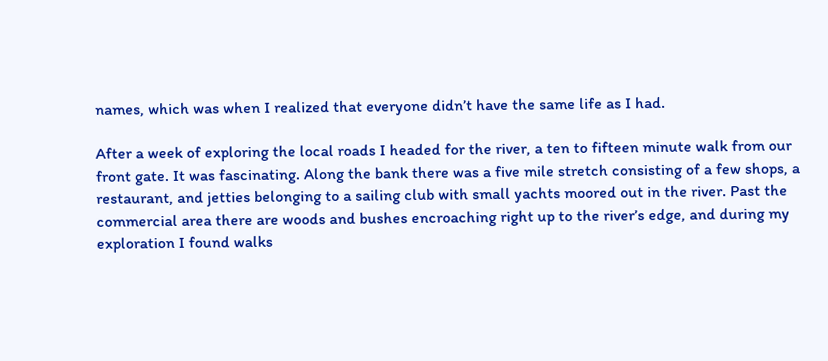names, which was when I realized that everyone didn’t have the same life as I had.

After a week of exploring the local roads I headed for the river, a ten to fifteen minute walk from our front gate. It was fascinating. Along the bank there was a five mile stretch consisting of a few shops, a restaurant, and jetties belonging to a sailing club with small yachts moored out in the river. Past the commercial area there are woods and bushes encroaching right up to the river’s edge, and during my exploration I found walks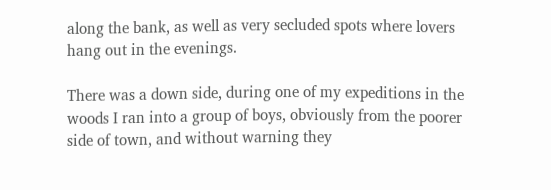along the bank, as well as very secluded spots where lovers hang out in the evenings.

There was a down side, during one of my expeditions in the woods I ran into a group of boys, obviously from the poorer side of town, and without warning they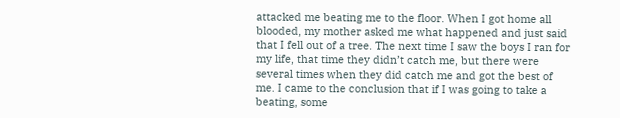attacked me beating me to the floor. When I got home all blooded, my mother asked me what happened and just said that I fell out of a tree. The next time I saw the boys I ran for my life, that time they didn’t catch me, but there were several times when they did catch me and got the best of me. I came to the conclusion that if I was going to take a beating, some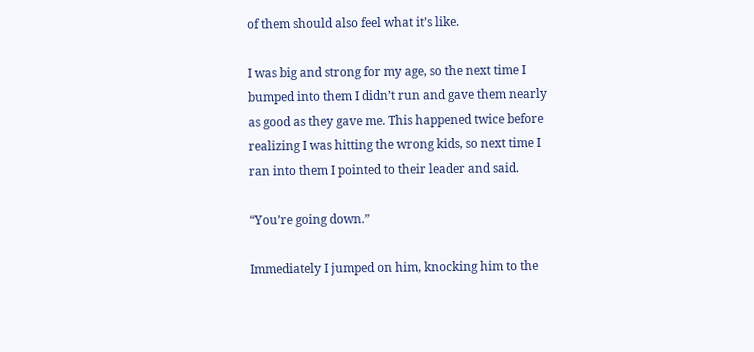of them should also feel what it’s like.

I was big and strong for my age, so the next time I bumped into them I didn’t run and gave them nearly as good as they gave me. This happened twice before realizing I was hitting the wrong kids, so next time I ran into them I pointed to their leader and said.

“You’re going down.”

Immediately I jumped on him, knocking him to the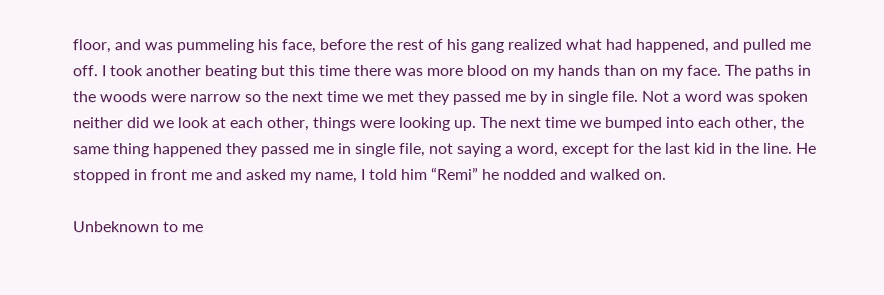floor, and was pummeling his face, before the rest of his gang realized what had happened, and pulled me off. I took another beating but this time there was more blood on my hands than on my face. The paths in the woods were narrow so the next time we met they passed me by in single file. Not a word was spoken neither did we look at each other, things were looking up. The next time we bumped into each other, the same thing happened they passed me in single file, not saying a word, except for the last kid in the line. He stopped in front me and asked my name, I told him “Remi” he nodded and walked on.

Unbeknown to me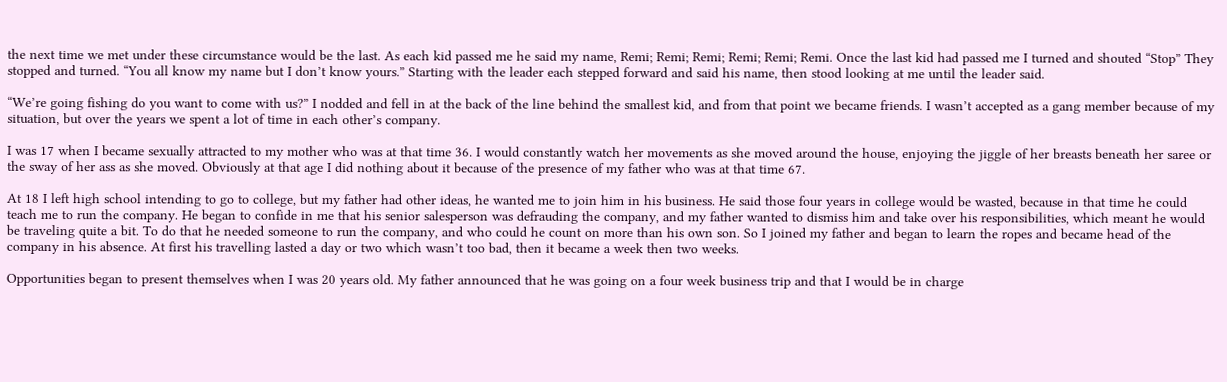the next time we met under these circumstance would be the last. As each kid passed me he said my name, Remi; Remi; Remi; Remi; Remi; Remi. Once the last kid had passed me I turned and shouted “Stop” They stopped and turned. “You all know my name but I don’t know yours.” Starting with the leader each stepped forward and said his name, then stood looking at me until the leader said.

“We’re going fishing do you want to come with us?” I nodded and fell in at the back of the line behind the smallest kid, and from that point we became friends. I wasn’t accepted as a gang member because of my situation, but over the years we spent a lot of time in each other’s company.

I was 17 when I became sexually attracted to my mother who was at that time 36. I would constantly watch her movements as she moved around the house, enjoying the jiggle of her breasts beneath her saree or the sway of her ass as she moved. Obviously at that age I did nothing about it because of the presence of my father who was at that time 67.

At 18 I left high school intending to go to college, but my father had other ideas, he wanted me to join him in his business. He said those four years in college would be wasted, because in that time he could teach me to run the company. He began to confide in me that his senior salesperson was defrauding the company, and my father wanted to dismiss him and take over his responsibilities, which meant he would be traveling quite a bit. To do that he needed someone to run the company, and who could he count on more than his own son. So I joined my father and began to learn the ropes and became head of the company in his absence. At first his travelling lasted a day or two which wasn’t too bad, then it became a week then two weeks.

Opportunities began to present themselves when I was 20 years old. My father announced that he was going on a four week business trip and that I would be in charge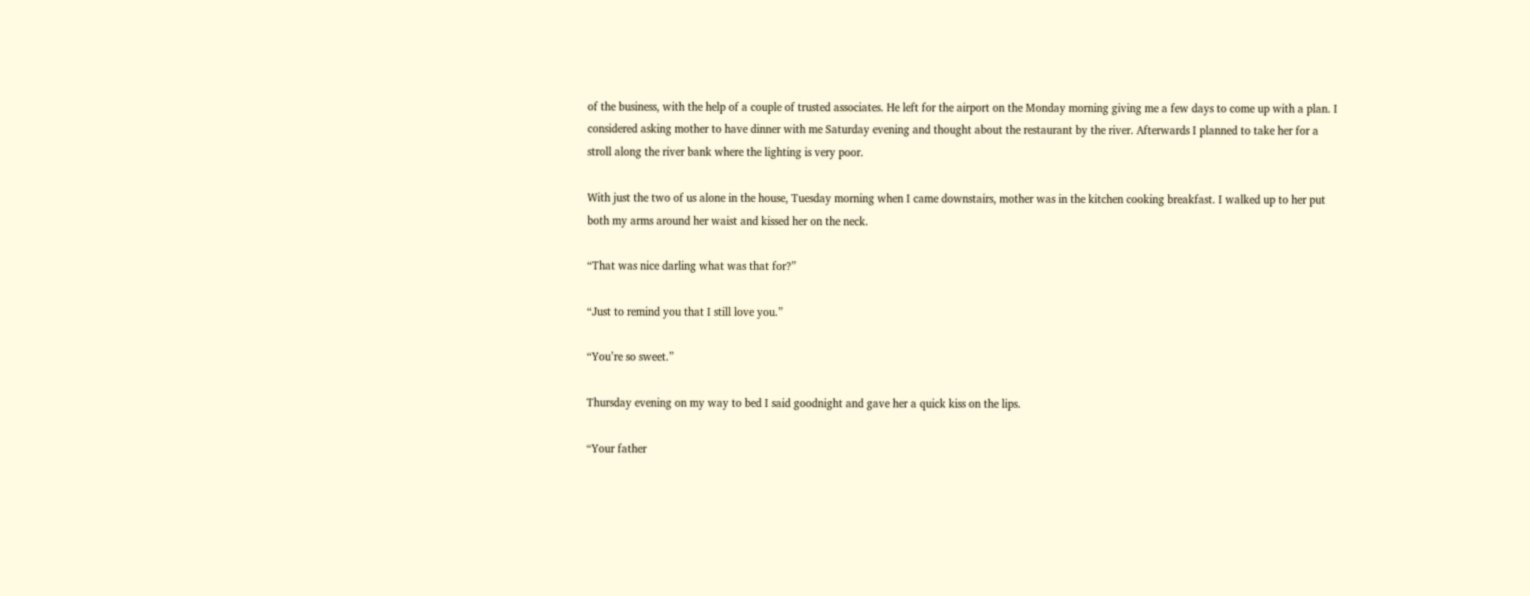of the business, with the help of a couple of trusted associates. He left for the airport on the Monday morning giving me a few days to come up with a plan. I considered asking mother to have dinner with me Saturday evening and thought about the restaurant by the river. Afterwards I planned to take her for a stroll along the river bank where the lighting is very poor.

With just the two of us alone in the house, Tuesday morning when I came downstairs, mother was in the kitchen cooking breakfast. I walked up to her put both my arms around her waist and kissed her on the neck.

“That was nice darling what was that for?”

“Just to remind you that I still love you.”

“You’re so sweet.”

Thursday evening on my way to bed I said goodnight and gave her a quick kiss on the lips.

“Your father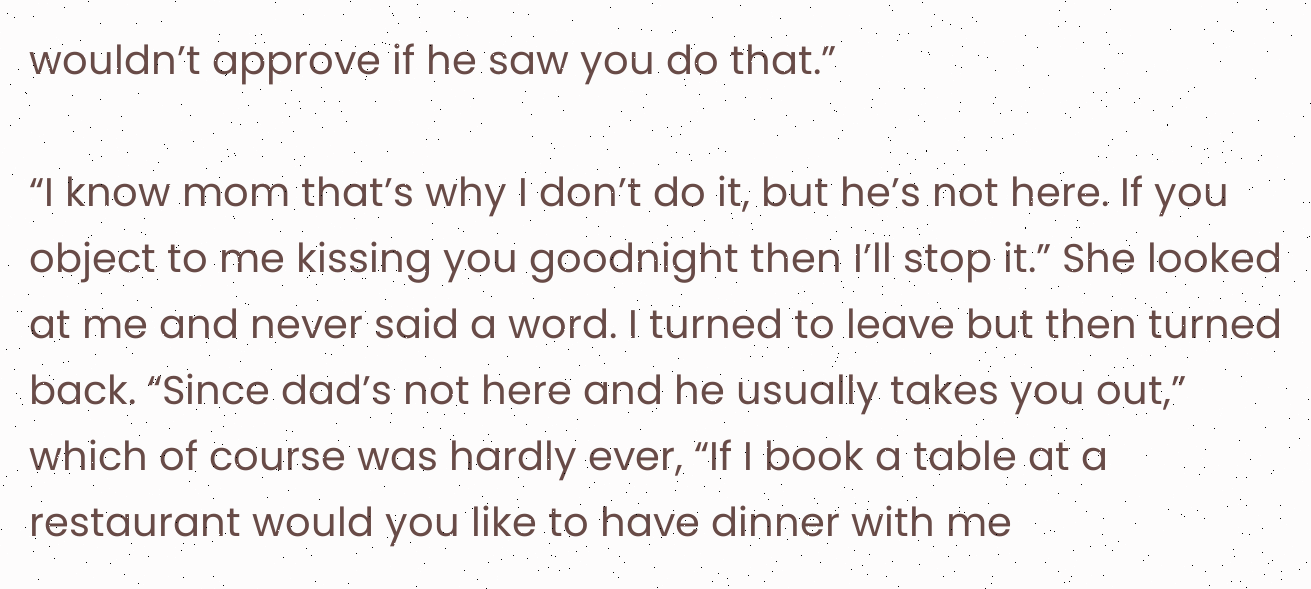wouldn’t approve if he saw you do that.”

“I know mom that’s why I don’t do it, but he’s not here. If you object to me kissing you goodnight then I’ll stop it.” She looked at me and never said a word. I turned to leave but then turned back. “Since dad’s not here and he usually takes you out,” which of course was hardly ever, “If I book a table at a restaurant would you like to have dinner with me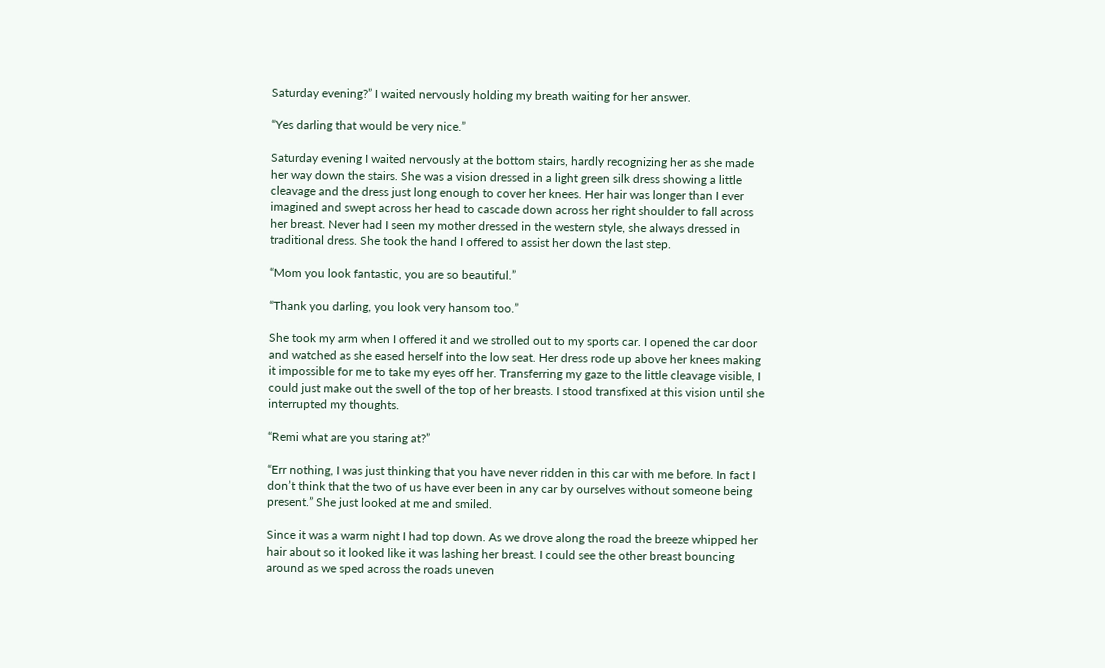Saturday evening?” I waited nervously holding my breath waiting for her answer.

“Yes darling that would be very nice.”

Saturday evening I waited nervously at the bottom stairs, hardly recognizing her as she made her way down the stairs. She was a vision dressed in a light green silk dress showing a little cleavage and the dress just long enough to cover her knees. Her hair was longer than I ever imagined and swept across her head to cascade down across her right shoulder to fall across her breast. Never had I seen my mother dressed in the western style, she always dressed in traditional dress. She took the hand I offered to assist her down the last step.

“Mom you look fantastic, you are so beautiful.”

“Thank you darling, you look very hansom too.”

She took my arm when I offered it and we strolled out to my sports car. I opened the car door and watched as she eased herself into the low seat. Her dress rode up above her knees making it impossible for me to take my eyes off her. Transferring my gaze to the little cleavage visible, I could just make out the swell of the top of her breasts. I stood transfixed at this vision until she interrupted my thoughts.

“Remi what are you staring at?”

“Err nothing, I was just thinking that you have never ridden in this car with me before. In fact I don’t think that the two of us have ever been in any car by ourselves without someone being present.” She just looked at me and smiled.

Since it was a warm night I had top down. As we drove along the road the breeze whipped her hair about so it looked like it was lashing her breast. I could see the other breast bouncing around as we sped across the roads uneven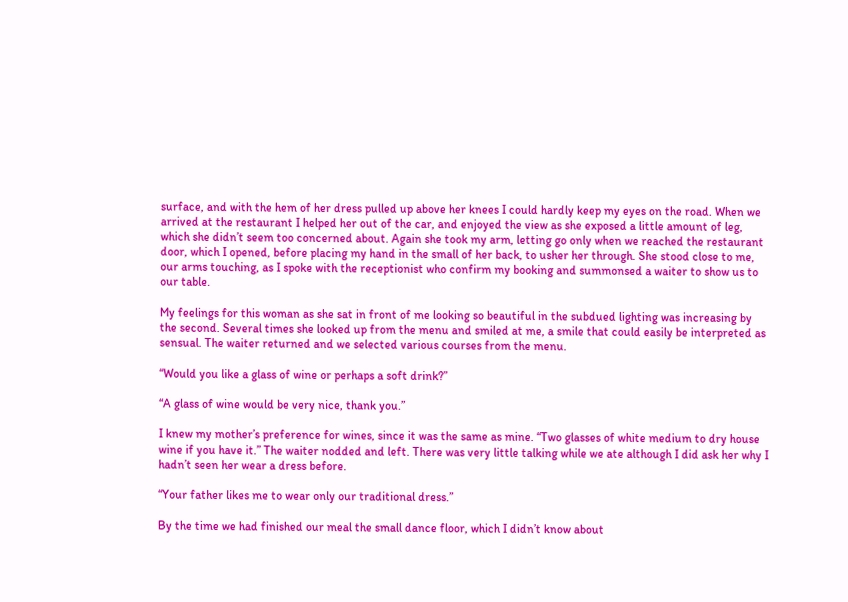surface, and with the hem of her dress pulled up above her knees I could hardly keep my eyes on the road. When we arrived at the restaurant I helped her out of the car, and enjoyed the view as she exposed a little amount of leg, which she didn’t seem too concerned about. Again she took my arm, letting go only when we reached the restaurant door, which I opened, before placing my hand in the small of her back, to usher her through. She stood close to me, our arms touching, as I spoke with the receptionist who confirm my booking and summonsed a waiter to show us to our table.

My feelings for this woman as she sat in front of me looking so beautiful in the subdued lighting was increasing by the second. Several times she looked up from the menu and smiled at me, a smile that could easily be interpreted as sensual. The waiter returned and we selected various courses from the menu.

“Would you like a glass of wine or perhaps a soft drink?”

“A glass of wine would be very nice, thank you.”

I knew my mother’s preference for wines, since it was the same as mine. “Two glasses of white medium to dry house wine if you have it.” The waiter nodded and left. There was very little talking while we ate although I did ask her why I hadn’t seen her wear a dress before.

“Your father likes me to wear only our traditional dress.”

By the time we had finished our meal the small dance floor, which I didn’t know about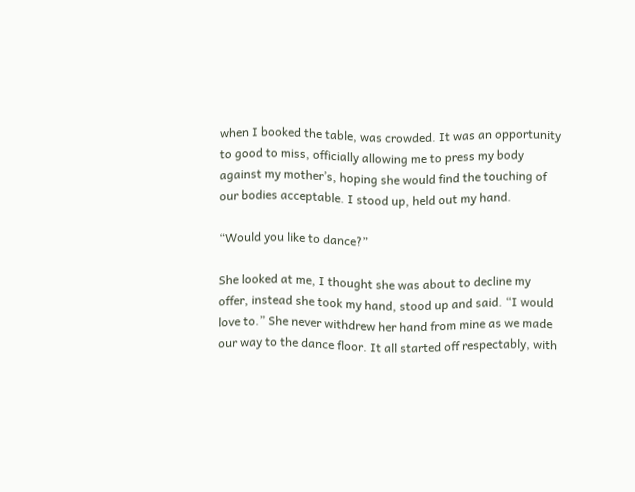when I booked the table, was crowded. It was an opportunity to good to miss, officially allowing me to press my body against my mother’s, hoping she would find the touching of our bodies acceptable. I stood up, held out my hand.

“Would you like to dance?”

She looked at me, I thought she was about to decline my offer, instead she took my hand, stood up and said. “I would love to.” She never withdrew her hand from mine as we made our way to the dance floor. It all started off respectably, with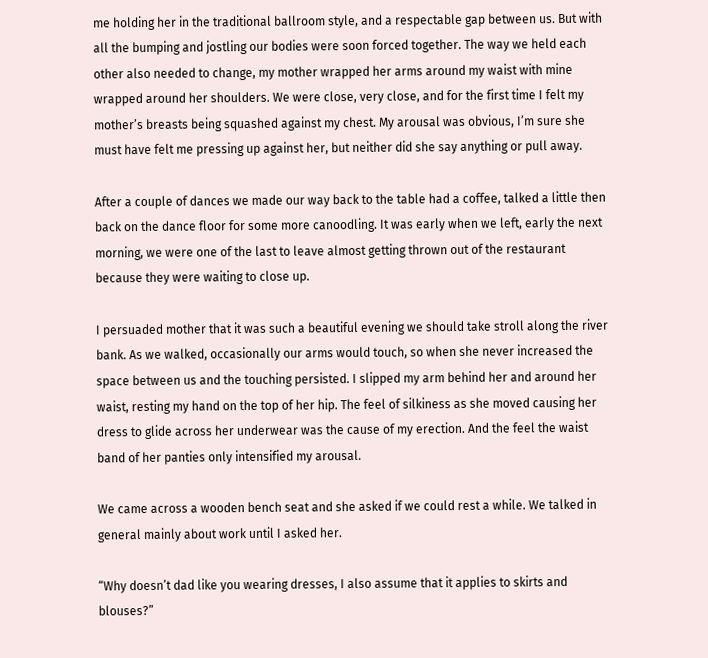me holding her in the traditional ballroom style, and a respectable gap between us. But with all the bumping and jostling our bodies were soon forced together. The way we held each other also needed to change, my mother wrapped her arms around my waist with mine wrapped around her shoulders. We were close, very close, and for the first time I felt my mother’s breasts being squashed against my chest. My arousal was obvious, I’m sure she must have felt me pressing up against her, but neither did she say anything or pull away.

After a couple of dances we made our way back to the table had a coffee, talked a little then back on the dance floor for some more canoodling. It was early when we left, early the next morning, we were one of the last to leave almost getting thrown out of the restaurant because they were waiting to close up.

I persuaded mother that it was such a beautiful evening we should take stroll along the river bank. As we walked, occasionally our arms would touch, so when she never increased the space between us and the touching persisted. I slipped my arm behind her and around her waist, resting my hand on the top of her hip. The feel of silkiness as she moved causing her dress to glide across her underwear was the cause of my erection. And the feel the waist band of her panties only intensified my arousal.

We came across a wooden bench seat and she asked if we could rest a while. We talked in general mainly about work until I asked her.

“Why doesn’t dad like you wearing dresses, I also assume that it applies to skirts and blouses?”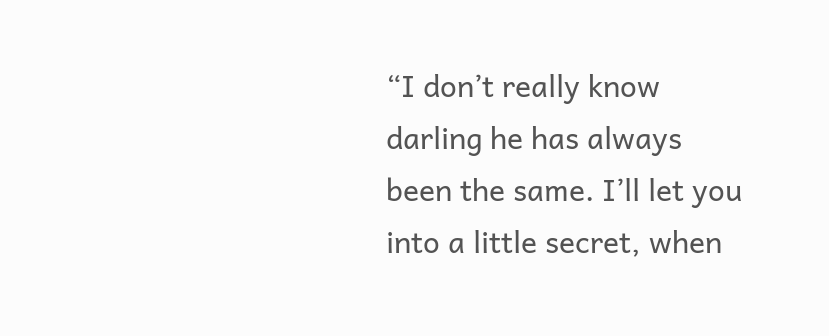“I don’t really know darling he has always been the same. I’ll let you into a little secret, when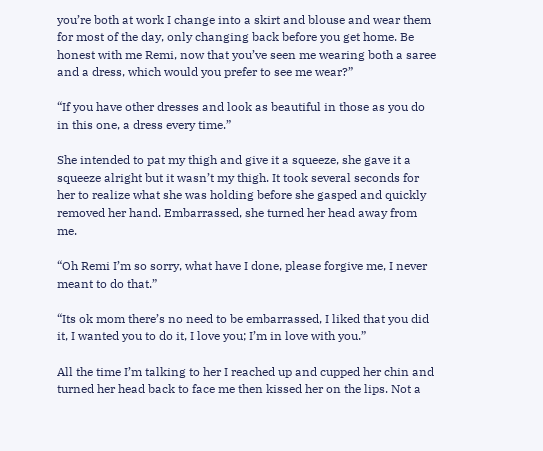you’re both at work I change into a skirt and blouse and wear them for most of the day, only changing back before you get home. Be honest with me Remi, now that you’ve seen me wearing both a saree and a dress, which would you prefer to see me wear?”

“If you have other dresses and look as beautiful in those as you do in this one, a dress every time.”

She intended to pat my thigh and give it a squeeze, she gave it a squeeze alright but it wasn’t my thigh. It took several seconds for her to realize what she was holding before she gasped and quickly removed her hand. Embarrassed, she turned her head away from me.

“Oh Remi I’m so sorry, what have I done, please forgive me, I never meant to do that.”

“Its ok mom there’s no need to be embarrassed, I liked that you did it, I wanted you to do it, I love you; I’m in love with you.”

All the time I’m talking to her I reached up and cupped her chin and turned her head back to face me then kissed her on the lips. Not a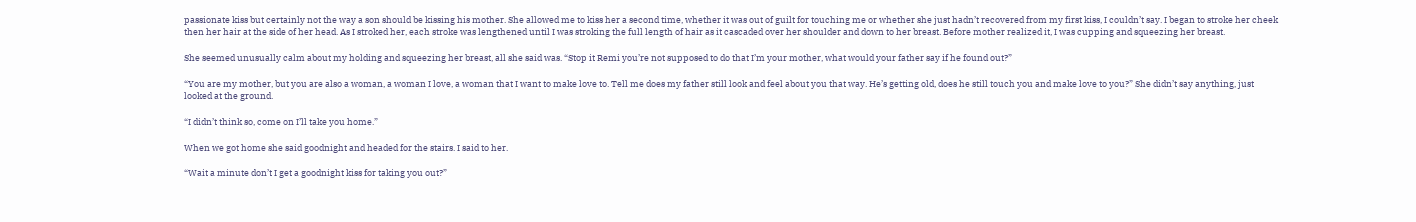passionate kiss but certainly not the way a son should be kissing his mother. She allowed me to kiss her a second time, whether it was out of guilt for touching me or whether she just hadn’t recovered from my first kiss, I couldn’t say. I began to stroke her cheek then her hair at the side of her head. As I stroked her, each stroke was lengthened until I was stroking the full length of hair as it cascaded over her shoulder and down to her breast. Before mother realized it, I was cupping and squeezing her breast.

She seemed unusually calm about my holding and squeezing her breast, all she said was. “Stop it Remi you’re not supposed to do that I’m your mother, what would your father say if he found out?”

“You are my mother, but you are also a woman, a woman I love, a woman that I want to make love to. Tell me does my father still look and feel about you that way. He’s getting old, does he still touch you and make love to you?” She didn’t say anything, just looked at the ground.

“I didn’t think so, come on I’ll take you home.”

When we got home she said goodnight and headed for the stairs. I said to her.

“Wait a minute don’t I get a goodnight kiss for taking you out?”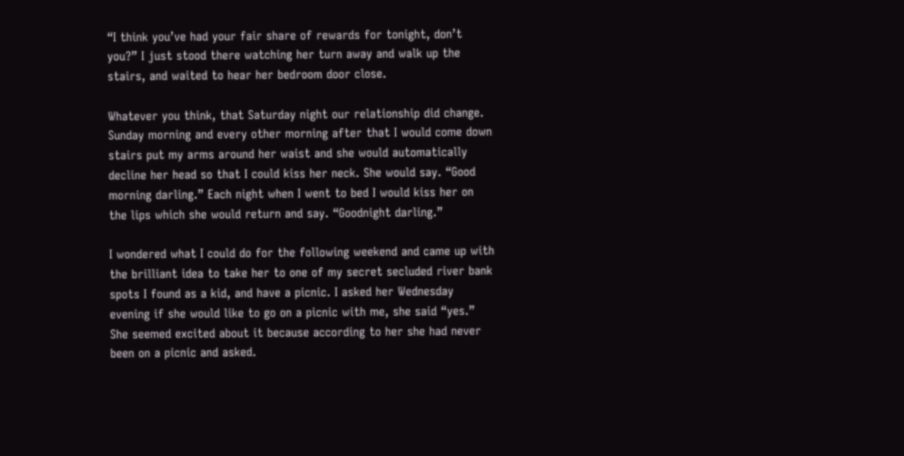“I think you’ve had your fair share of rewards for tonight, don’t you?” I just stood there watching her turn away and walk up the stairs, and waited to hear her bedroom door close.

Whatever you think, that Saturday night our relationship did change. Sunday morning and every other morning after that I would come down stairs put my arms around her waist and she would automatically decline her head so that I could kiss her neck. She would say. “Good morning darling.” Each night when I went to bed I would kiss her on the lips which she would return and say. “Goodnight darling.”

I wondered what I could do for the following weekend and came up with the brilliant idea to take her to one of my secret secluded river bank spots I found as a kid, and have a picnic. I asked her Wednesday evening if she would like to go on a picnic with me, she said “yes.” She seemed excited about it because according to her she had never been on a picnic and asked.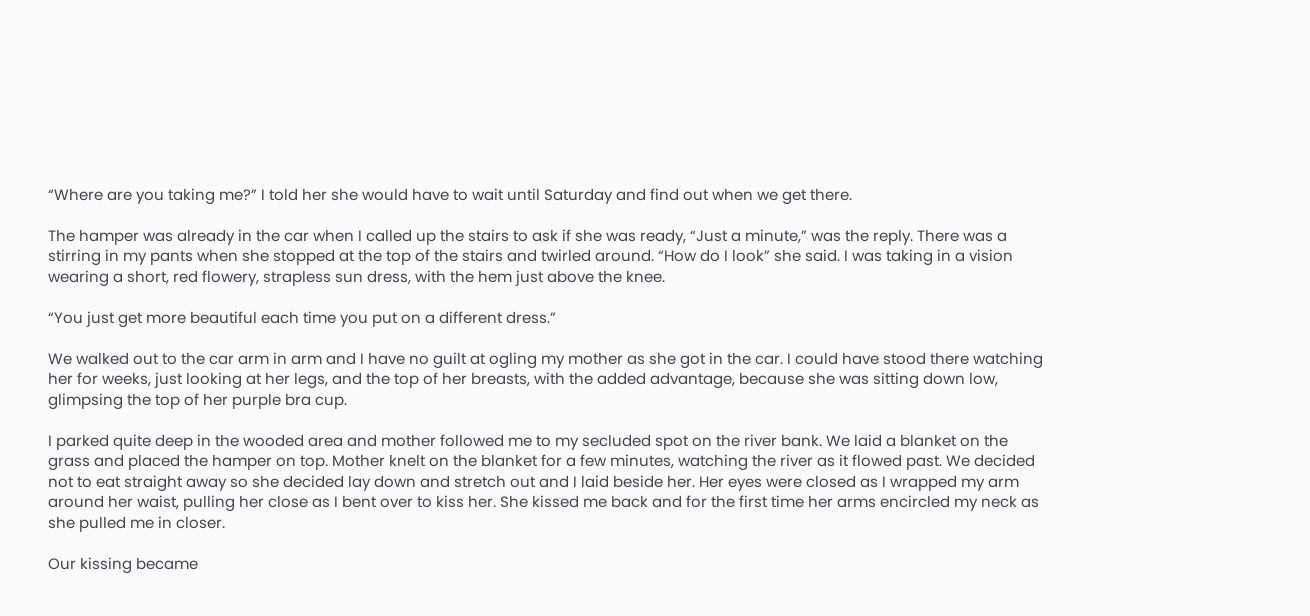“Where are you taking me?” I told her she would have to wait until Saturday and find out when we get there.

The hamper was already in the car when I called up the stairs to ask if she was ready, “Just a minute,” was the reply. There was a stirring in my pants when she stopped at the top of the stairs and twirled around. “How do I look” she said. I was taking in a vision wearing a short, red flowery, strapless sun dress, with the hem just above the knee.

“You just get more beautiful each time you put on a different dress.”

We walked out to the car arm in arm and I have no guilt at ogling my mother as she got in the car. I could have stood there watching her for weeks, just looking at her legs, and the top of her breasts, with the added advantage, because she was sitting down low, glimpsing the top of her purple bra cup.

I parked quite deep in the wooded area and mother followed me to my secluded spot on the river bank. We laid a blanket on the grass and placed the hamper on top. Mother knelt on the blanket for a few minutes, watching the river as it flowed past. We decided not to eat straight away so she decided lay down and stretch out and I laid beside her. Her eyes were closed as I wrapped my arm around her waist, pulling her close as I bent over to kiss her. She kissed me back and for the first time her arms encircled my neck as she pulled me in closer.

Our kissing became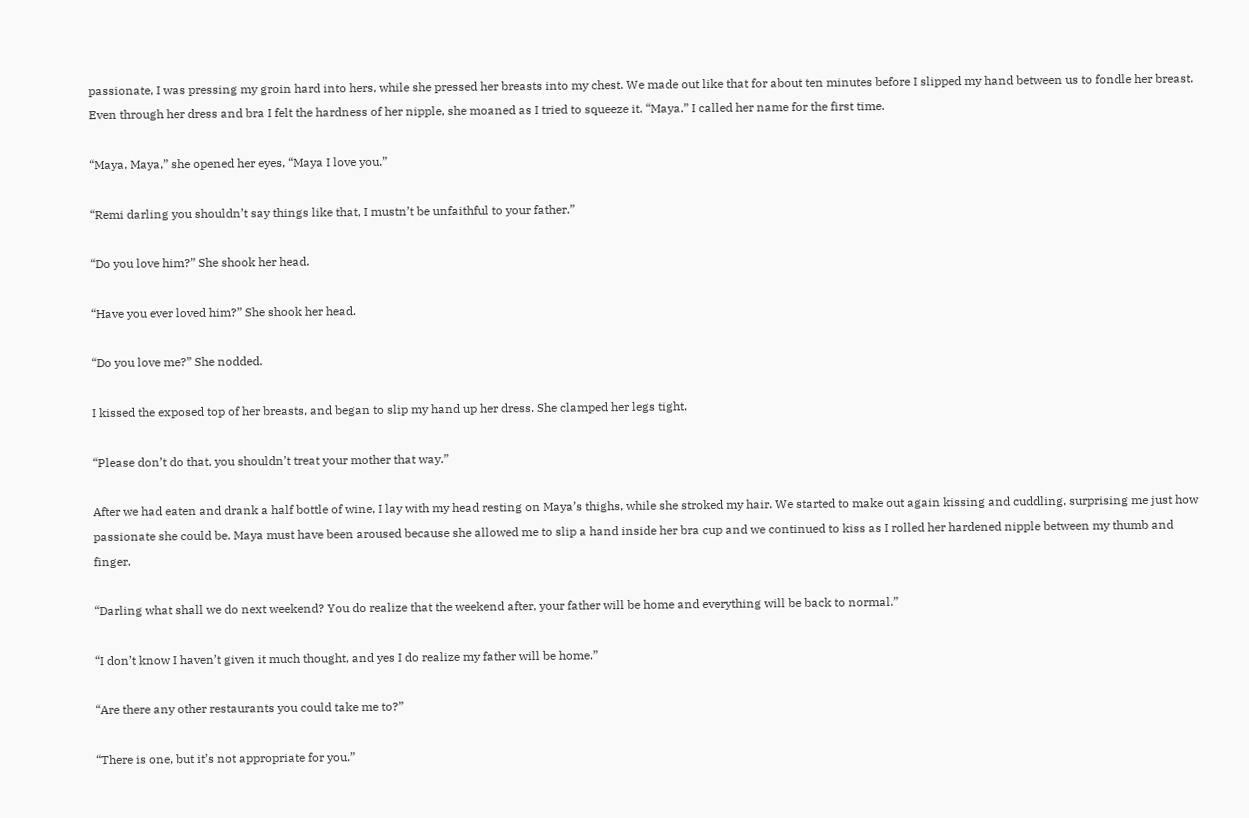passionate, I was pressing my groin hard into hers, while she pressed her breasts into my chest. We made out like that for about ten minutes before I slipped my hand between us to fondle her breast. Even through her dress and bra I felt the hardness of her nipple, she moaned as I tried to squeeze it. “Maya.” I called her name for the first time.

“Maya, Maya,” she opened her eyes, “Maya I love you.”

“Remi darling you shouldn’t say things like that, I mustn’t be unfaithful to your father.”

“Do you love him?” She shook her head.

“Have you ever loved him?” She shook her head.

“Do you love me?” She nodded.

I kissed the exposed top of her breasts, and began to slip my hand up her dress. She clamped her legs tight.

“Please don’t do that, you shouldn’t treat your mother that way.”

After we had eaten and drank a half bottle of wine, I lay with my head resting on Maya’s thighs, while she stroked my hair. We started to make out again kissing and cuddling, surprising me just how passionate she could be. Maya must have been aroused because she allowed me to slip a hand inside her bra cup and we continued to kiss as I rolled her hardened nipple between my thumb and finger.

“Darling what shall we do next weekend? You do realize that the weekend after, your father will be home and everything will be back to normal.”

“I don’t know I haven’t given it much thought, and yes I do realize my father will be home.”

“Are there any other restaurants you could take me to?”

“There is one, but it’s not appropriate for you.”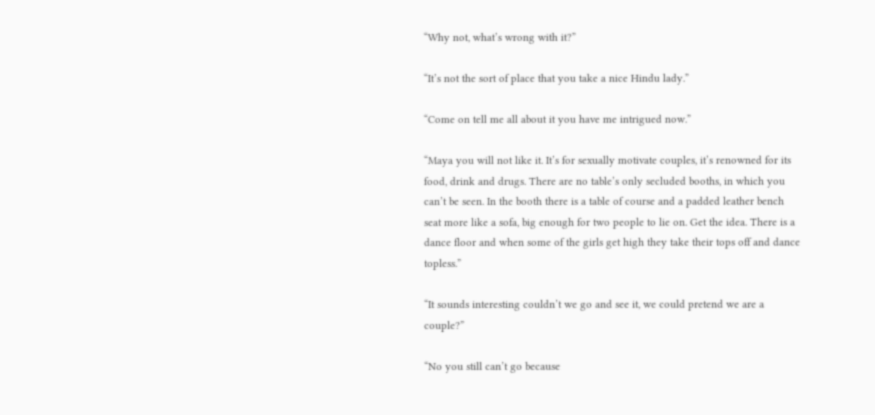“Why not, what’s wrong with it?”

“It’s not the sort of place that you take a nice Hindu lady.”

“Come on tell me all about it you have me intrigued now.”

“Maya you will not like it. It’s for sexually motivate couples, it’s renowned for its food, drink and drugs. There are no table’s only secluded booths, in which you can’t be seen. In the booth there is a table of course and a padded leather bench seat more like a sofa, big enough for two people to lie on. Get the idea. There is a dance floor and when some of the girls get high they take their tops off and dance topless.”

“It sounds interesting couldn’t we go and see it, we could pretend we are a couple?”

“No you still can’t go because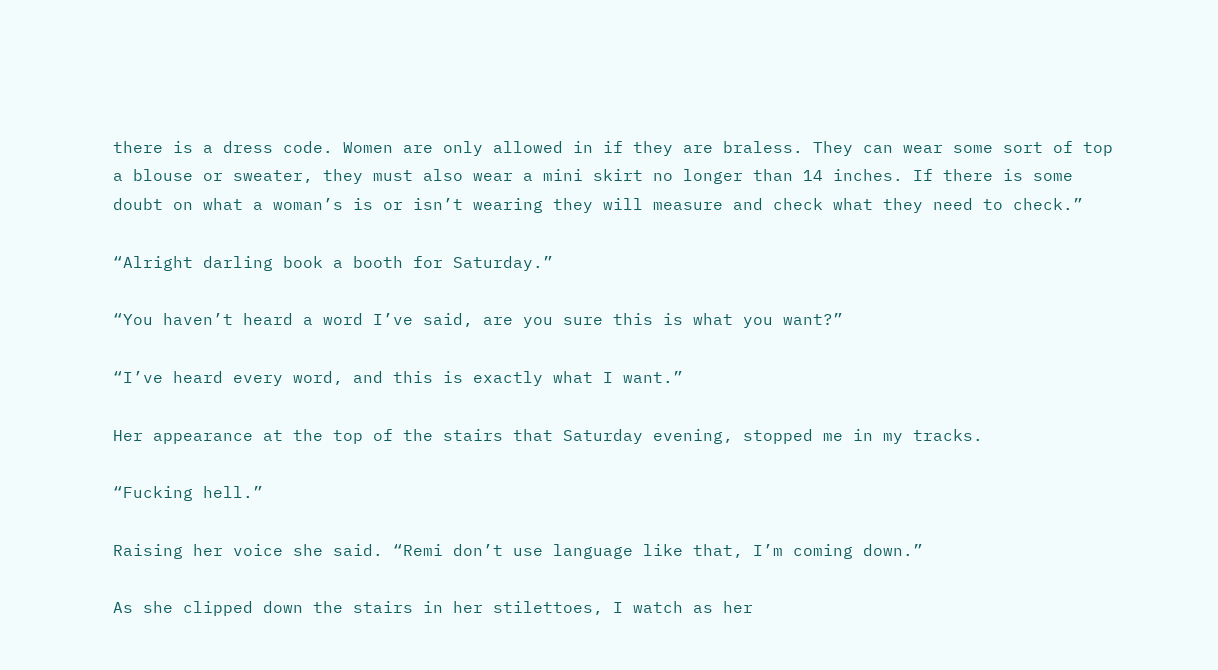there is a dress code. Women are only allowed in if they are braless. They can wear some sort of top a blouse or sweater, they must also wear a mini skirt no longer than 14 inches. If there is some doubt on what a woman’s is or isn’t wearing they will measure and check what they need to check.”

“Alright darling book a booth for Saturday.”

“You haven’t heard a word I’ve said, are you sure this is what you want?”

“I’ve heard every word, and this is exactly what I want.”

Her appearance at the top of the stairs that Saturday evening, stopped me in my tracks.

“Fucking hell.”

Raising her voice she said. “Remi don’t use language like that, I’m coming down.”

As she clipped down the stairs in her stilettoes, I watch as her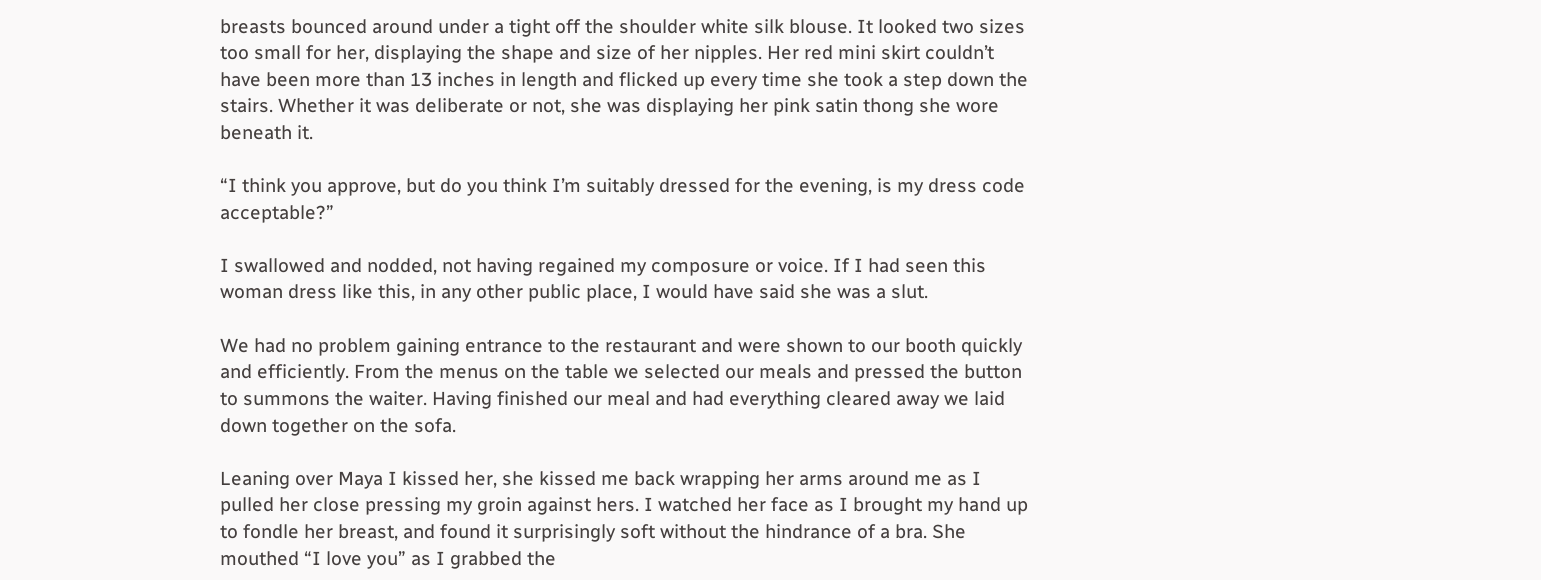breasts bounced around under a tight off the shoulder white silk blouse. It looked two sizes too small for her, displaying the shape and size of her nipples. Her red mini skirt couldn’t have been more than 13 inches in length and flicked up every time she took a step down the stairs. Whether it was deliberate or not, she was displaying her pink satin thong she wore beneath it.

“I think you approve, but do you think I’m suitably dressed for the evening, is my dress code acceptable?”

I swallowed and nodded, not having regained my composure or voice. If I had seen this woman dress like this, in any other public place, I would have said she was a slut.

We had no problem gaining entrance to the restaurant and were shown to our booth quickly and efficiently. From the menus on the table we selected our meals and pressed the button to summons the waiter. Having finished our meal and had everything cleared away we laid down together on the sofa.

Leaning over Maya I kissed her, she kissed me back wrapping her arms around me as I pulled her close pressing my groin against hers. I watched her face as I brought my hand up to fondle her breast, and found it surprisingly soft without the hindrance of a bra. She mouthed “I love you” as I grabbed the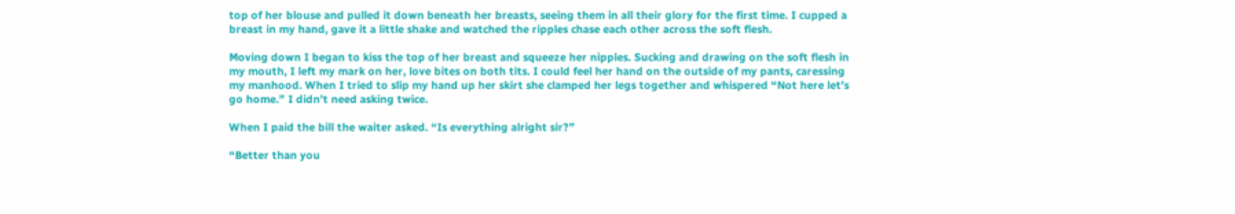top of her blouse and pulled it down beneath her breasts, seeing them in all their glory for the first time. I cupped a breast in my hand, gave it a little shake and watched the ripples chase each other across the soft flesh.

Moving down I began to kiss the top of her breast and squeeze her nipples. Sucking and drawing on the soft flesh in my mouth, I left my mark on her, love bites on both tits. I could feel her hand on the outside of my pants, caressing my manhood. When I tried to slip my hand up her skirt she clamped her legs together and whispered “Not here let’s go home.” I didn’t need asking twice.

When I paid the bill the waiter asked. “Is everything alright sir?”

“Better than you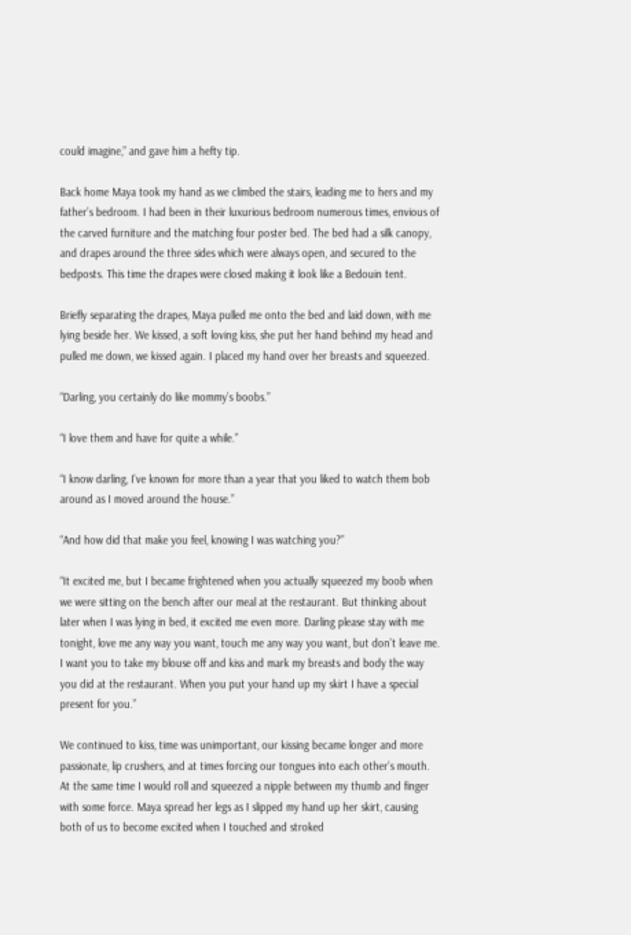could imagine,” and gave him a hefty tip.

Back home Maya took my hand as we climbed the stairs, leading me to hers and my father’s bedroom. I had been in their luxurious bedroom numerous times, envious of the carved furniture and the matching four poster bed. The bed had a silk canopy, and drapes around the three sides which were always open, and secured to the bedposts. This time the drapes were closed making it look like a Bedouin tent.

Briefly separating the drapes, Maya pulled me onto the bed and laid down, with me lying beside her. We kissed, a soft loving kiss, she put her hand behind my head and pulled me down, we kissed again. I placed my hand over her breasts and squeezed.

“Darling, you certainly do like mommy’s boobs.”

“I love them and have for quite a while.”

“I know darling, I’ve known for more than a year that you liked to watch them bob around as I moved around the house.”

“And how did that make you feel, knowing I was watching you?”

“It excited me, but I became frightened when you actually squeezed my boob when we were sitting on the bench after our meal at the restaurant. But thinking about later when I was lying in bed, it excited me even more. Darling please stay with me tonight, love me any way you want, touch me any way you want, but don’t leave me. I want you to take my blouse off and kiss and mark my breasts and body the way you did at the restaurant. When you put your hand up my skirt I have a special present for you.”

We continued to kiss, time was unimportant, our kissing became longer and more passionate, lip crushers, and at times forcing our tongues into each other’s mouth. At the same time I would roll and squeezed a nipple between my thumb and finger with some force. Maya spread her legs as I slipped my hand up her skirt, causing both of us to become excited when I touched and stroked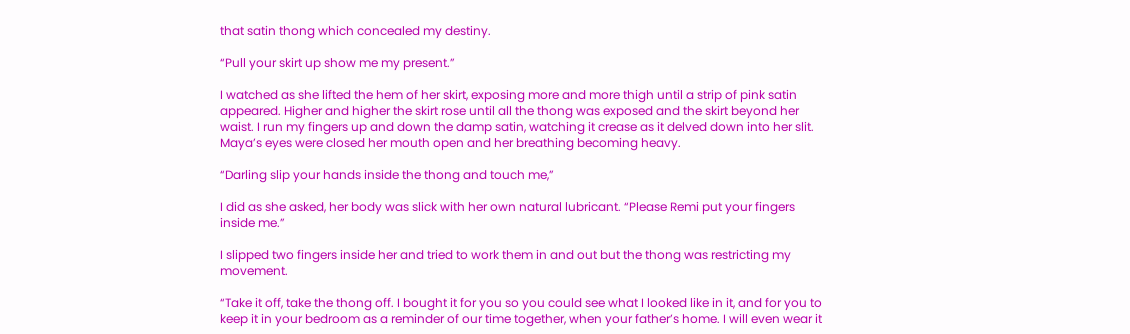that satin thong which concealed my destiny.

“Pull your skirt up show me my present.”

I watched as she lifted the hem of her skirt, exposing more and more thigh until a strip of pink satin appeared. Higher and higher the skirt rose until all the thong was exposed and the skirt beyond her waist. I run my fingers up and down the damp satin, watching it crease as it delved down into her slit. Maya’s eyes were closed her mouth open and her breathing becoming heavy.

“Darling slip your hands inside the thong and touch me,”

I did as she asked, her body was slick with her own natural lubricant. “Please Remi put your fingers inside me.”

I slipped two fingers inside her and tried to work them in and out but the thong was restricting my movement.

“Take it off, take the thong off. I bought it for you so you could see what I looked like in it, and for you to keep it in your bedroom as a reminder of our time together, when your father’s home. I will even wear it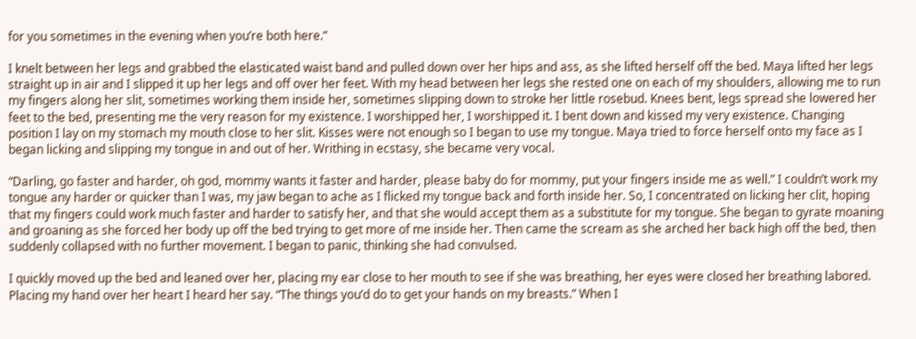for you sometimes in the evening when you’re both here.”

I knelt between her legs and grabbed the elasticated waist band and pulled down over her hips and ass, as she lifted herself off the bed. Maya lifted her legs straight up in air and I slipped it up her legs and off over her feet. With my head between her legs she rested one on each of my shoulders, allowing me to run my fingers along her slit, sometimes working them inside her, sometimes slipping down to stroke her little rosebud. Knees bent, legs spread she lowered her feet to the bed, presenting me the very reason for my existence. I worshipped her, I worshipped it. I bent down and kissed my very existence. Changing position I lay on my stomach my mouth close to her slit. Kisses were not enough so I began to use my tongue. Maya tried to force herself onto my face as I began licking and slipping my tongue in and out of her. Writhing in ecstasy, she became very vocal.

“Darling, go faster and harder, oh god, mommy wants it faster and harder, please baby do for mommy, put your fingers inside me as well.” I couldn’t work my tongue any harder or quicker than I was, my jaw began to ache as I flicked my tongue back and forth inside her. So, I concentrated on licking her clit, hoping that my fingers could work much faster and harder to satisfy her, and that she would accept them as a substitute for my tongue. She began to gyrate moaning and groaning as she forced her body up off the bed trying to get more of me inside her. Then came the scream as she arched her back high off the bed, then suddenly collapsed with no further movement. I began to panic, thinking she had convulsed.

I quickly moved up the bed and leaned over her, placing my ear close to her mouth to see if she was breathing, her eyes were closed her breathing labored. Placing my hand over her heart I heard her say. “The things you’d do to get your hands on my breasts.” When I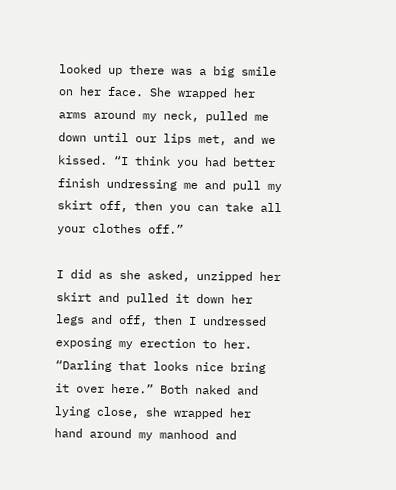looked up there was a big smile on her face. She wrapped her arms around my neck, pulled me down until our lips met, and we kissed. “I think you had better finish undressing me and pull my skirt off, then you can take all your clothes off.”

I did as she asked, unzipped her skirt and pulled it down her legs and off, then I undressed exposing my erection to her. “Darling that looks nice bring it over here.” Both naked and lying close, she wrapped her hand around my manhood and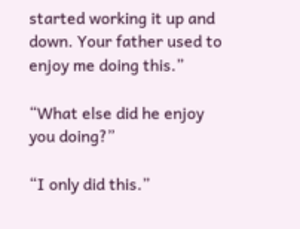started working it up and down. Your father used to enjoy me doing this.”

“What else did he enjoy you doing?”

“I only did this.”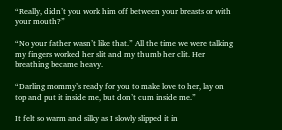“Really, didn’t you work him off between your breasts or with your mouth?”

“No your father wasn’t like that.” All the time we were talking my fingers worked her slit and my thumb her clit. Her breathing became heavy.

“Darling mommy’s ready for you to make love to her, lay on top and put it inside me, but don’t cum inside me.”

It felt so warm and silky as I slowly slipped it in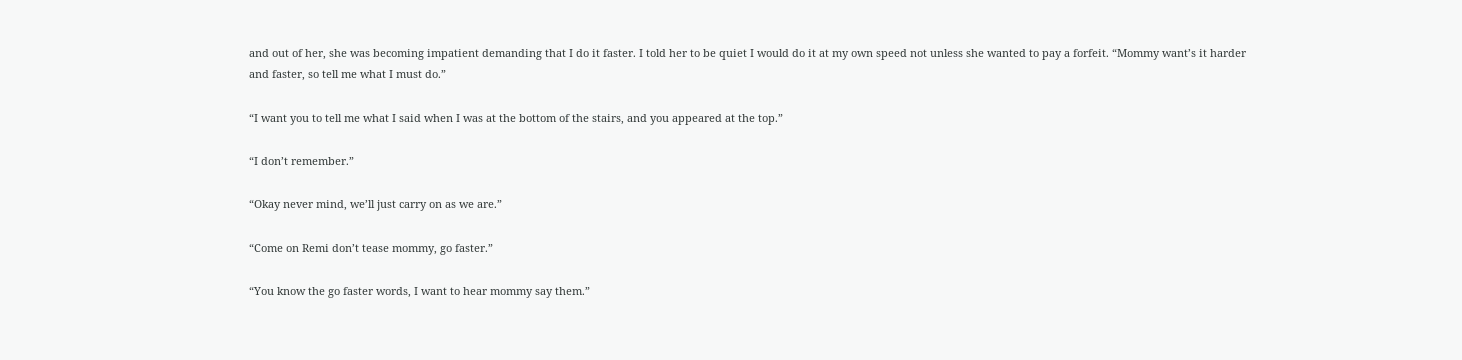and out of her, she was becoming impatient demanding that I do it faster. I told her to be quiet I would do it at my own speed not unless she wanted to pay a forfeit. “Mommy want’s it harder and faster, so tell me what I must do.”

“I want you to tell me what I said when I was at the bottom of the stairs, and you appeared at the top.”

“I don’t remember.”

“Okay never mind, we’ll just carry on as we are.”

“Come on Remi don’t tease mommy, go faster.”

“You know the go faster words, I want to hear mommy say them.”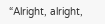“Alright, alright,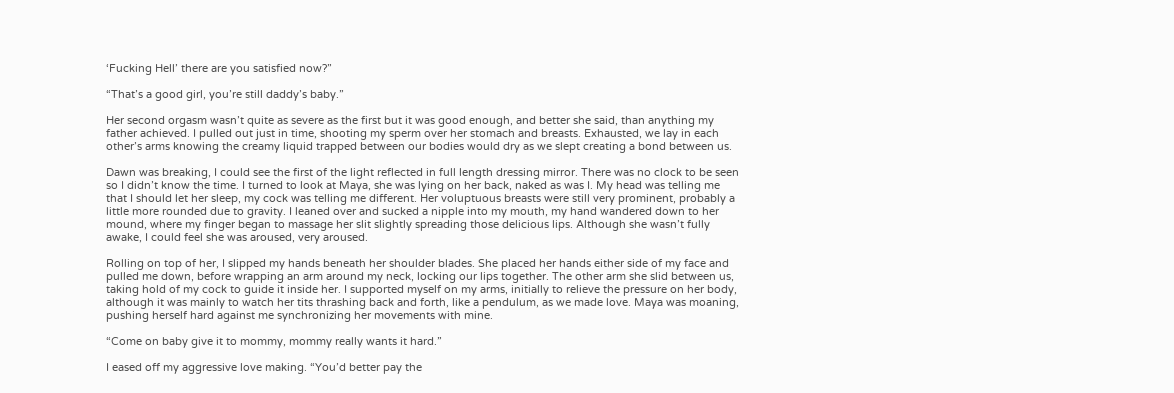‘Fucking Hell’ there are you satisfied now?”

“That’s a good girl, you’re still daddy’s baby.”

Her second orgasm wasn’t quite as severe as the first but it was good enough, and better she said, than anything my father achieved. I pulled out just in time, shooting my sperm over her stomach and breasts. Exhausted, we lay in each other’s arms knowing the creamy liquid trapped between our bodies would dry as we slept creating a bond between us.

Dawn was breaking, I could see the first of the light reflected in full length dressing mirror. There was no clock to be seen so I didn’t know the time. I turned to look at Maya, she was lying on her back, naked as was I. My head was telling me that I should let her sleep, my cock was telling me different. Her voluptuous breasts were still very prominent, probably a little more rounded due to gravity. I leaned over and sucked a nipple into my mouth, my hand wandered down to her mound, where my finger began to massage her slit slightly spreading those delicious lips. Although she wasn’t fully awake, I could feel she was aroused, very aroused.

Rolling on top of her, I slipped my hands beneath her shoulder blades. She placed her hands either side of my face and pulled me down, before wrapping an arm around my neck, locking our lips together. The other arm she slid between us, taking hold of my cock to guide it inside her. I supported myself on my arms, initially to relieve the pressure on her body, although it was mainly to watch her tits thrashing back and forth, like a pendulum, as we made love. Maya was moaning, pushing herself hard against me synchronizing her movements with mine.

“Come on baby give it to mommy, mommy really wants it hard.”

I eased off my aggressive love making. “You’d better pay the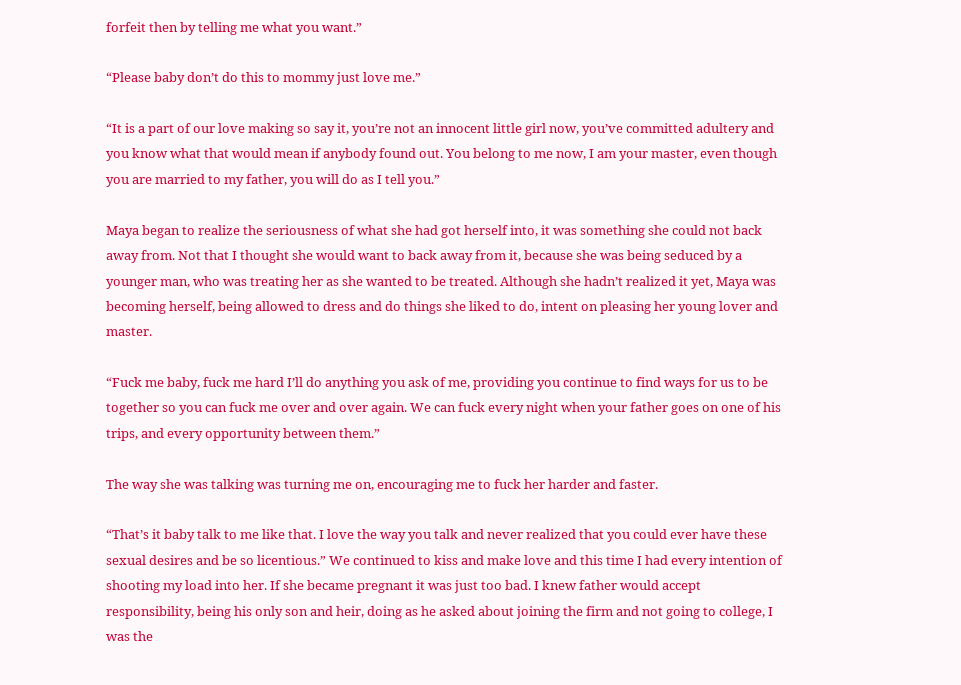forfeit then by telling me what you want.”

“Please baby don’t do this to mommy just love me.”

“It is a part of our love making so say it, you’re not an innocent little girl now, you’ve committed adultery and you know what that would mean if anybody found out. You belong to me now, I am your master, even though you are married to my father, you will do as I tell you.”

Maya began to realize the seriousness of what she had got herself into, it was something she could not back away from. Not that I thought she would want to back away from it, because she was being seduced by a younger man, who was treating her as she wanted to be treated. Although she hadn’t realized it yet, Maya was becoming herself, being allowed to dress and do things she liked to do, intent on pleasing her young lover and master.

“Fuck me baby, fuck me hard I’ll do anything you ask of me, providing you continue to find ways for us to be together so you can fuck me over and over again. We can fuck every night when your father goes on one of his trips, and every opportunity between them.”

The way she was talking was turning me on, encouraging me to fuck her harder and faster.

“That’s it baby talk to me like that. I love the way you talk and never realized that you could ever have these sexual desires and be so licentious.” We continued to kiss and make love and this time I had every intention of shooting my load into her. If she became pregnant it was just too bad. I knew father would accept responsibility, being his only son and heir, doing as he asked about joining the firm and not going to college, I was the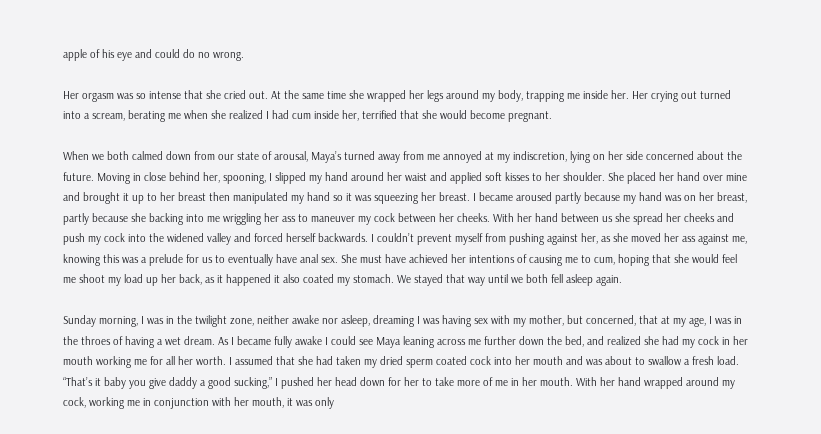apple of his eye and could do no wrong.

Her orgasm was so intense that she cried out. At the same time she wrapped her legs around my body, trapping me inside her. Her crying out turned into a scream, berating me when she realized I had cum inside her, terrified that she would become pregnant.

When we both calmed down from our state of arousal, Maya’s turned away from me annoyed at my indiscretion, lying on her side concerned about the future. Moving in close behind her, spooning, I slipped my hand around her waist and applied soft kisses to her shoulder. She placed her hand over mine and brought it up to her breast then manipulated my hand so it was squeezing her breast. I became aroused partly because my hand was on her breast, partly because she backing into me wriggling her ass to maneuver my cock between her cheeks. With her hand between us she spread her cheeks and push my cock into the widened valley and forced herself backwards. I couldn’t prevent myself from pushing against her, as she moved her ass against me, knowing this was a prelude for us to eventually have anal sex. She must have achieved her intentions of causing me to cum, hoping that she would feel me shoot my load up her back, as it happened it also coated my stomach. We stayed that way until we both fell asleep again.

Sunday morning, I was in the twilight zone, neither awake nor asleep, dreaming I was having sex with my mother, but concerned, that at my age, I was in the throes of having a wet dream. As I became fully awake I could see Maya leaning across me further down the bed, and realized she had my cock in her mouth working me for all her worth. I assumed that she had taken my dried sperm coated cock into her mouth and was about to swallow a fresh load. “That’s it baby you give daddy a good sucking,” I pushed her head down for her to take more of me in her mouth. With her hand wrapped around my cock, working me in conjunction with her mouth, it was only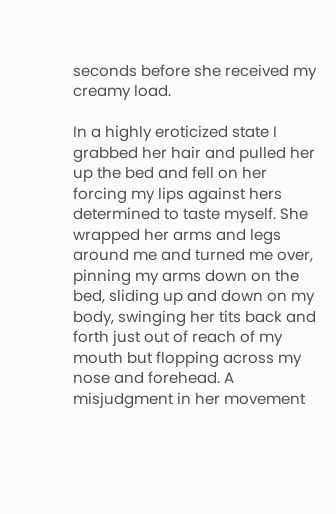seconds before she received my creamy load.

In a highly eroticized state I grabbed her hair and pulled her up the bed and fell on her forcing my lips against hers determined to taste myself. She wrapped her arms and legs around me and turned me over, pinning my arms down on the bed, sliding up and down on my body, swinging her tits back and forth just out of reach of my mouth but flopping across my nose and forehead. A misjudgment in her movement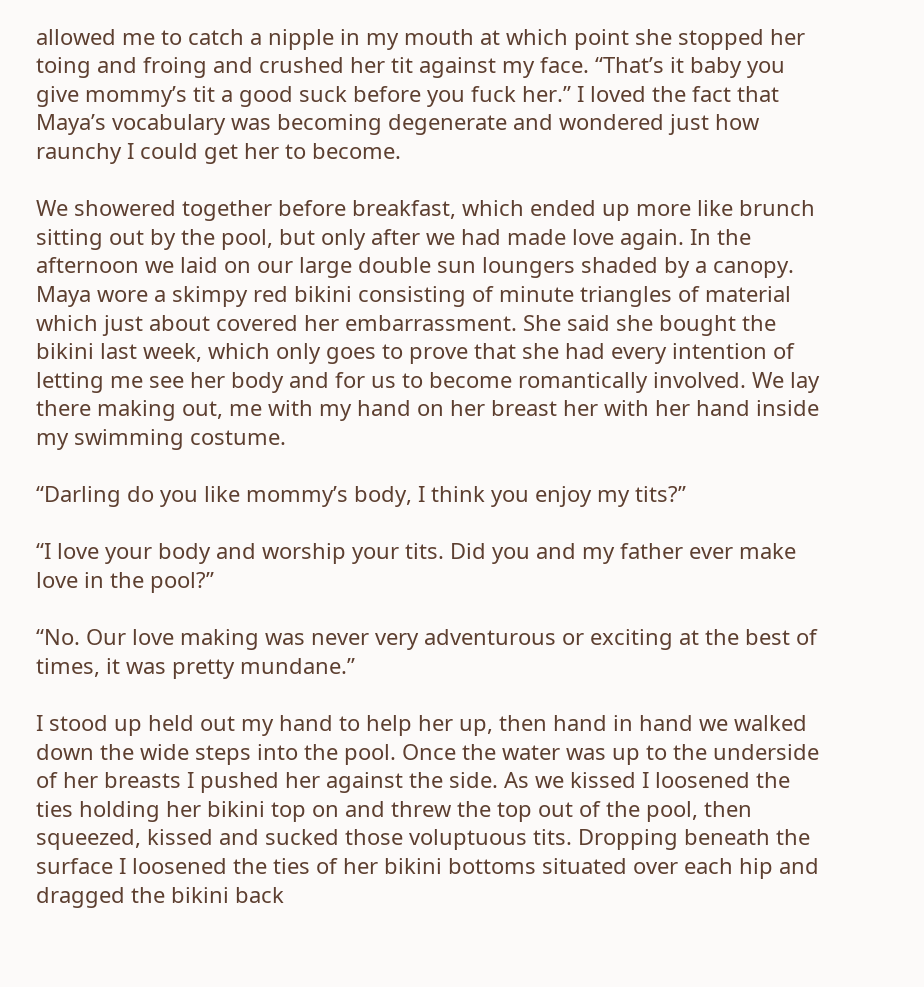allowed me to catch a nipple in my mouth at which point she stopped her toing and froing and crushed her tit against my face. “That’s it baby you give mommy’s tit a good suck before you fuck her.” I loved the fact that Maya’s vocabulary was becoming degenerate and wondered just how raunchy I could get her to become.

We showered together before breakfast, which ended up more like brunch sitting out by the pool, but only after we had made love again. In the afternoon we laid on our large double sun loungers shaded by a canopy. Maya wore a skimpy red bikini consisting of minute triangles of material which just about covered her embarrassment. She said she bought the bikini last week, which only goes to prove that she had every intention of letting me see her body and for us to become romantically involved. We lay there making out, me with my hand on her breast her with her hand inside my swimming costume.

“Darling do you like mommy’s body, I think you enjoy my tits?”

“I love your body and worship your tits. Did you and my father ever make love in the pool?”

“No. Our love making was never very adventurous or exciting at the best of times, it was pretty mundane.”

I stood up held out my hand to help her up, then hand in hand we walked down the wide steps into the pool. Once the water was up to the underside of her breasts I pushed her against the side. As we kissed I loosened the ties holding her bikini top on and threw the top out of the pool, then squeezed, kissed and sucked those voluptuous tits. Dropping beneath the surface I loosened the ties of her bikini bottoms situated over each hip and dragged the bikini back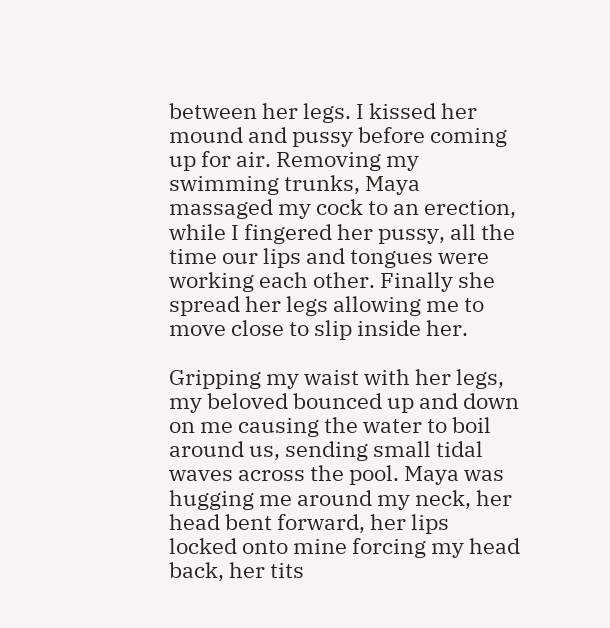between her legs. I kissed her mound and pussy before coming up for air. Removing my swimming trunks, Maya massaged my cock to an erection, while I fingered her pussy, all the time our lips and tongues were working each other. Finally she spread her legs allowing me to move close to slip inside her.

Gripping my waist with her legs, my beloved bounced up and down on me causing the water to boil around us, sending small tidal waves across the pool. Maya was hugging me around my neck, her head bent forward, her lips locked onto mine forcing my head back, her tits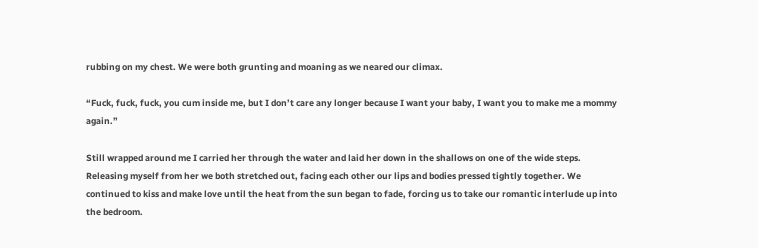rubbing on my chest. We were both grunting and moaning as we neared our climax.

“Fuck, fuck, fuck, you cum inside me, but I don’t care any longer because I want your baby, I want you to make me a mommy again.”

Still wrapped around me I carried her through the water and laid her down in the shallows on one of the wide steps. Releasing myself from her we both stretched out, facing each other our lips and bodies pressed tightly together. We continued to kiss and make love until the heat from the sun began to fade, forcing us to take our romantic interlude up into the bedroom.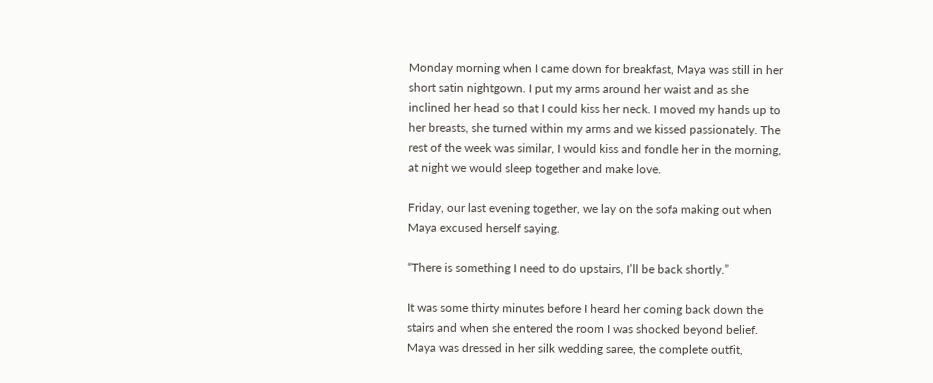Monday morning when I came down for breakfast, Maya was still in her short satin nightgown. I put my arms around her waist and as she inclined her head so that I could kiss her neck. I moved my hands up to her breasts, she turned within my arms and we kissed passionately. The rest of the week was similar, I would kiss and fondle her in the morning, at night we would sleep together and make love.

Friday, our last evening together, we lay on the sofa making out when Maya excused herself saying.

“There is something I need to do upstairs, I’ll be back shortly.”

It was some thirty minutes before I heard her coming back down the stairs and when she entered the room I was shocked beyond belief. Maya was dressed in her silk wedding saree, the complete outfit,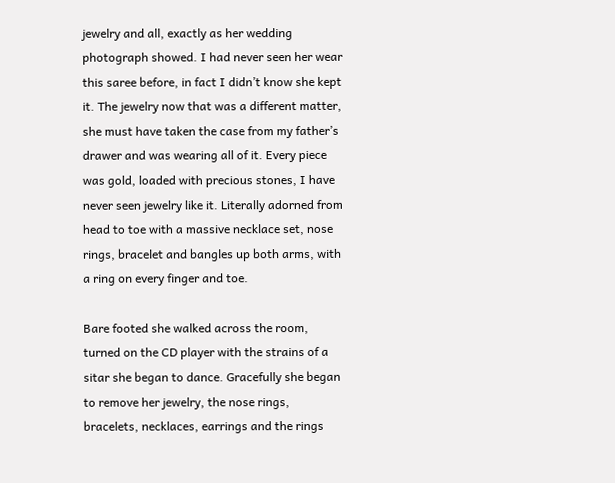jewelry and all, exactly as her wedding photograph showed. I had never seen her wear this saree before, in fact I didn’t know she kept it. The jewelry now that was a different matter, she must have taken the case from my father’s drawer and was wearing all of it. Every piece was gold, loaded with precious stones, I have never seen jewelry like it. Literally adorned from head to toe with a massive necklace set, nose rings, bracelet and bangles up both arms, with a ring on every finger and toe.

Bare footed she walked across the room, turned on the CD player with the strains of a sitar she began to dance. Gracefully she began to remove her jewelry, the nose rings, bracelets, necklaces, earrings and the rings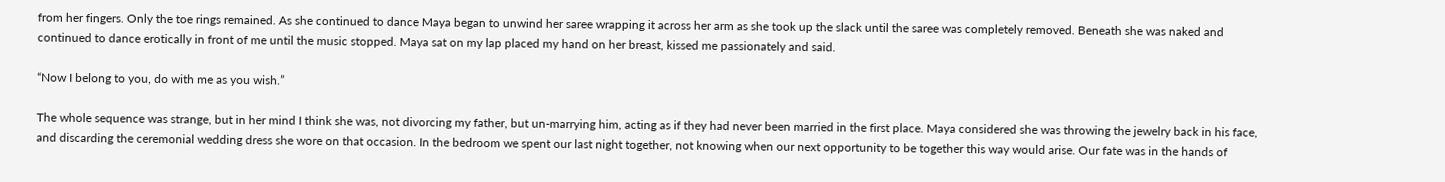from her fingers. Only the toe rings remained. As she continued to dance Maya began to unwind her saree wrapping it across her arm as she took up the slack until the saree was completely removed. Beneath she was naked and continued to dance erotically in front of me until the music stopped. Maya sat on my lap placed my hand on her breast, kissed me passionately and said.

“Now I belong to you, do with me as you wish.”

The whole sequence was strange, but in her mind I think she was, not divorcing my father, but un-marrying him, acting as if they had never been married in the first place. Maya considered she was throwing the jewelry back in his face, and discarding the ceremonial wedding dress she wore on that occasion. In the bedroom we spent our last night together, not knowing when our next opportunity to be together this way would arise. Our fate was in the hands of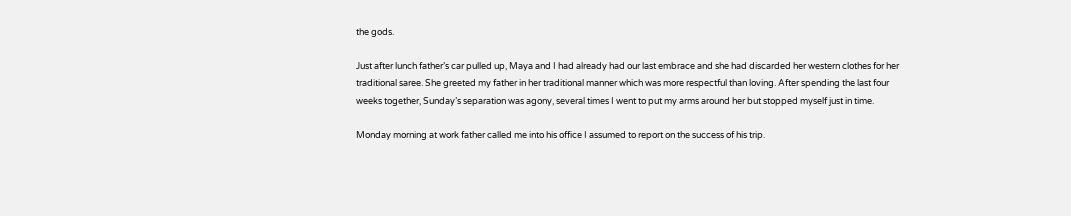the gods.

Just after lunch father’s car pulled up, Maya and I had already had our last embrace and she had discarded her western clothes for her traditional saree. She greeted my father in her traditional manner which was more respectful than loving. After spending the last four weeks together, Sunday’s separation was agony, several times I went to put my arms around her but stopped myself just in time.

Monday morning at work father called me into his office I assumed to report on the success of his trip.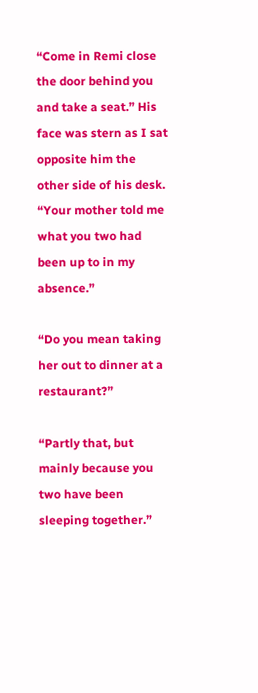“Come in Remi close the door behind you and take a seat.” His face was stern as I sat opposite him the other side of his desk. “Your mother told me what you two had been up to in my absence.”

“Do you mean taking her out to dinner at a restaurant?”

“Partly that, but mainly because you two have been sleeping together.”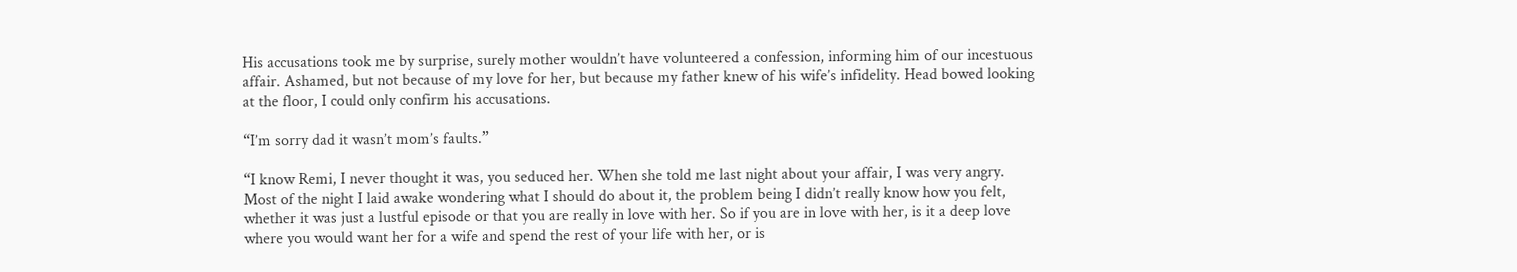His accusations took me by surprise, surely mother wouldn’t have volunteered a confession, informing him of our incestuous affair. Ashamed, but not because of my love for her, but because my father knew of his wife’s infidelity. Head bowed looking at the floor, I could only confirm his accusations.

“I’m sorry dad it wasn’t mom’s faults.”

“I know Remi, I never thought it was, you seduced her. When she told me last night about your affair, I was very angry. Most of the night I laid awake wondering what I should do about it, the problem being I didn’t really know how you felt, whether it was just a lustful episode or that you are really in love with her. So if you are in love with her, is it a deep love where you would want her for a wife and spend the rest of your life with her, or is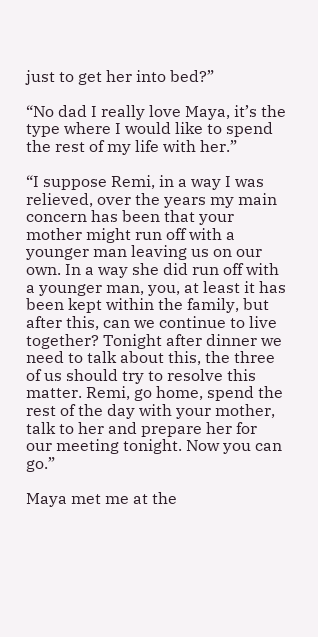just to get her into bed?”

“No dad I really love Maya, it’s the type where I would like to spend the rest of my life with her.”

“I suppose Remi, in a way I was relieved, over the years my main concern has been that your mother might run off with a younger man leaving us on our own. In a way she did run off with a younger man, you, at least it has been kept within the family, but after this, can we continue to live together? Tonight after dinner we need to talk about this, the three of us should try to resolve this matter. Remi, go home, spend the rest of the day with your mother, talk to her and prepare her for our meeting tonight. Now you can go.”

Maya met me at the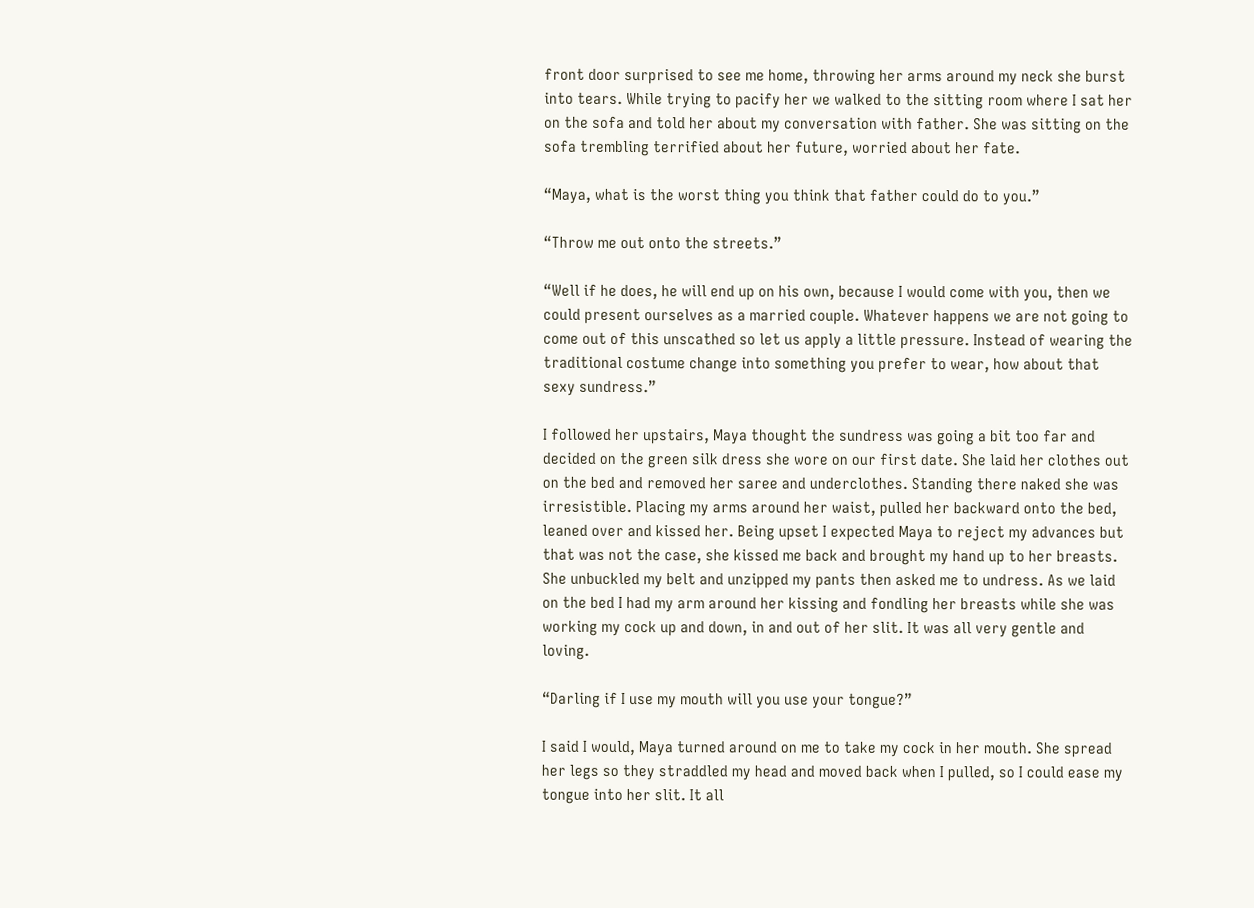front door surprised to see me home, throwing her arms around my neck she burst into tears. While trying to pacify her we walked to the sitting room where I sat her on the sofa and told her about my conversation with father. She was sitting on the sofa trembling terrified about her future, worried about her fate.

“Maya, what is the worst thing you think that father could do to you.”

“Throw me out onto the streets.”

“Well if he does, he will end up on his own, because I would come with you, then we could present ourselves as a married couple. Whatever happens we are not going to come out of this unscathed so let us apply a little pressure. Instead of wearing the traditional costume change into something you prefer to wear, how about that sexy sundress.”

I followed her upstairs, Maya thought the sundress was going a bit too far and decided on the green silk dress she wore on our first date. She laid her clothes out on the bed and removed her saree and underclothes. Standing there naked she was irresistible. Placing my arms around her waist, pulled her backward onto the bed, leaned over and kissed her. Being upset I expected Maya to reject my advances but that was not the case, she kissed me back and brought my hand up to her breasts. She unbuckled my belt and unzipped my pants then asked me to undress. As we laid on the bed I had my arm around her kissing and fondling her breasts while she was working my cock up and down, in and out of her slit. It was all very gentle and loving.

“Darling if I use my mouth will you use your tongue?”

I said I would, Maya turned around on me to take my cock in her mouth. She spread her legs so they straddled my head and moved back when I pulled, so I could ease my tongue into her slit. It all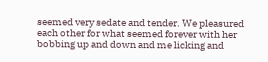seemed very sedate and tender. We pleasured each other for what seemed forever with her bobbing up and down and me licking and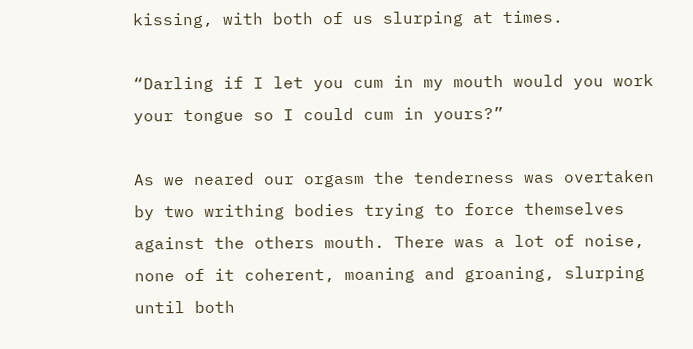kissing, with both of us slurping at times.

“Darling if I let you cum in my mouth would you work your tongue so I could cum in yours?”

As we neared our orgasm the tenderness was overtaken by two writhing bodies trying to force themselves against the others mouth. There was a lot of noise, none of it coherent, moaning and groaning, slurping until both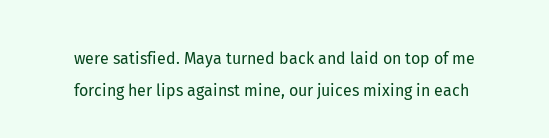were satisfied. Maya turned back and laid on top of me forcing her lips against mine, our juices mixing in each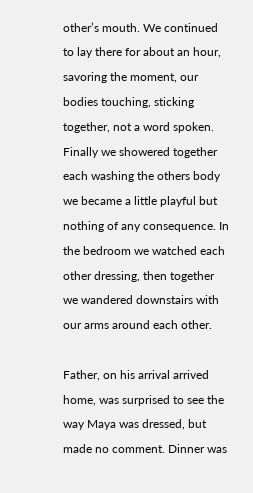other’s mouth. We continued to lay there for about an hour, savoring the moment, our bodies touching, sticking together, not a word spoken. Finally we showered together each washing the others body we became a little playful but nothing of any consequence. In the bedroom we watched each other dressing, then together we wandered downstairs with our arms around each other.

Father, on his arrival arrived home, was surprised to see the way Maya was dressed, but made no comment. Dinner was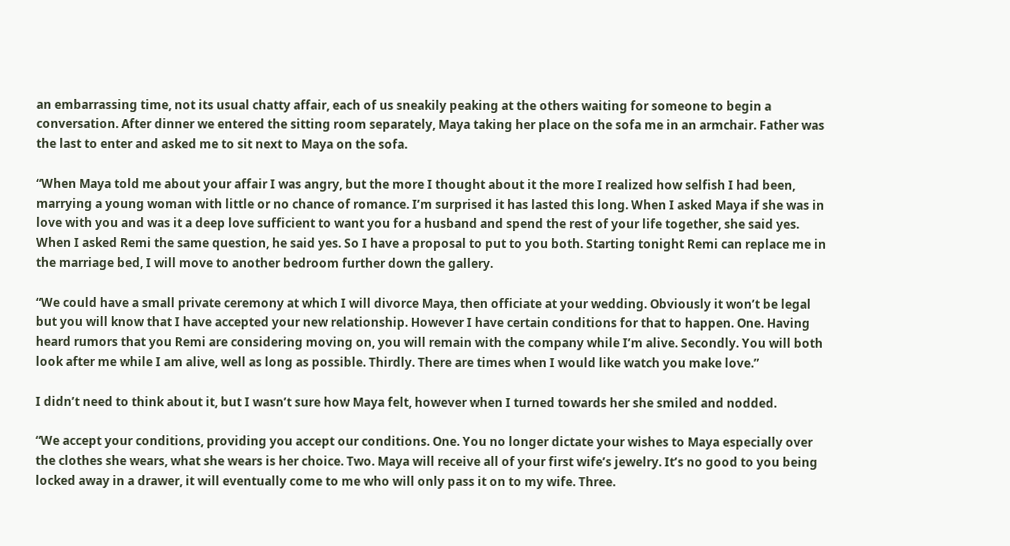an embarrassing time, not its usual chatty affair, each of us sneakily peaking at the others waiting for someone to begin a conversation. After dinner we entered the sitting room separately, Maya taking her place on the sofa me in an armchair. Father was the last to enter and asked me to sit next to Maya on the sofa.

“When Maya told me about your affair I was angry, but the more I thought about it the more I realized how selfish I had been, marrying a young woman with little or no chance of romance. I’m surprised it has lasted this long. When I asked Maya if she was in love with you and was it a deep love sufficient to want you for a husband and spend the rest of your life together, she said yes. When I asked Remi the same question, he said yes. So I have a proposal to put to you both. Starting tonight Remi can replace me in the marriage bed, I will move to another bedroom further down the gallery.

“We could have a small private ceremony at which I will divorce Maya, then officiate at your wedding. Obviously it won’t be legal but you will know that I have accepted your new relationship. However I have certain conditions for that to happen. One. Having heard rumors that you Remi are considering moving on, you will remain with the company while I’m alive. Secondly. You will both look after me while I am alive, well as long as possible. Thirdly. There are times when I would like watch you make love.”

I didn’t need to think about it, but I wasn’t sure how Maya felt, however when I turned towards her she smiled and nodded.

“We accept your conditions, providing you accept our conditions. One. You no longer dictate your wishes to Maya especially over the clothes she wears, what she wears is her choice. Two. Maya will receive all of your first wife’s jewelry. It’s no good to you being locked away in a drawer, it will eventually come to me who will only pass it on to my wife. Three.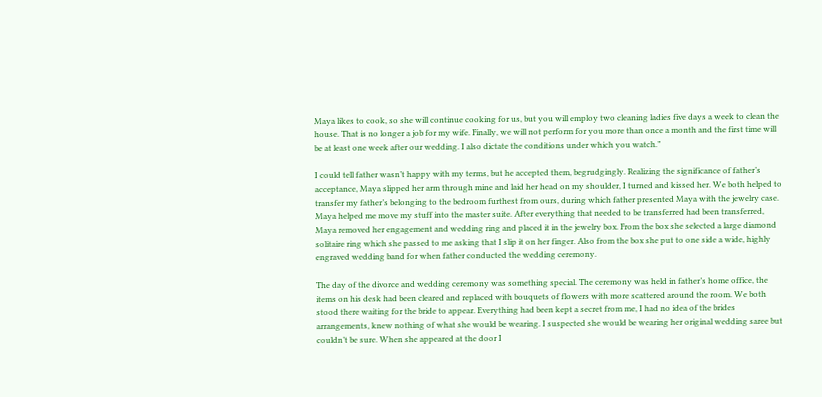Maya likes to cook, so she will continue cooking for us, but you will employ two cleaning ladies five days a week to clean the house. That is no longer a job for my wife. Finally, we will not perform for you more than once a month and the first time will be at least one week after our wedding. I also dictate the conditions under which you watch.”

I could tell father wasn’t happy with my terms, but he accepted them, begrudgingly. Realizing the significance of father’s acceptance, Maya slipped her arm through mine and laid her head on my shoulder, I turned and kissed her. We both helped to transfer my father’s belonging to the bedroom furthest from ours, during which father presented Maya with the jewelry case. Maya helped me move my stuff into the master suite. After everything that needed to be transferred had been transferred, Maya removed her engagement and wedding ring and placed it in the jewelry box. From the box she selected a large diamond solitaire ring which she passed to me asking that I slip it on her finger. Also from the box she put to one side a wide, highly engraved wedding band for when father conducted the wedding ceremony.

The day of the divorce and wedding ceremony was something special. The ceremony was held in father’s home office, the items on his desk had been cleared and replaced with bouquets of flowers with more scattered around the room. We both stood there waiting for the bride to appear. Everything had been kept a secret from me, I had no idea of the brides arrangements, knew nothing of what she would be wearing. I suspected she would be wearing her original wedding saree but couldn’t be sure. When she appeared at the door I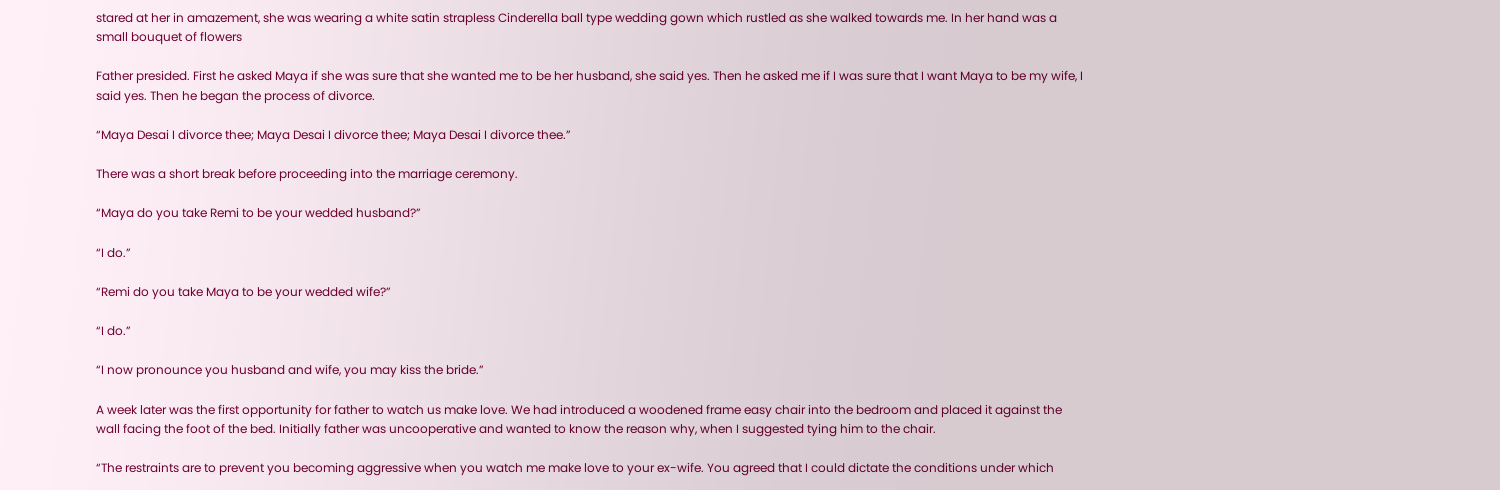stared at her in amazement, she was wearing a white satin strapless Cinderella ball type wedding gown which rustled as she walked towards me. In her hand was a small bouquet of flowers

Father presided. First he asked Maya if she was sure that she wanted me to be her husband, she said yes. Then he asked me if I was sure that I want Maya to be my wife, I said yes. Then he began the process of divorce.

“Maya Desai I divorce thee; Maya Desai I divorce thee; Maya Desai I divorce thee.”

There was a short break before proceeding into the marriage ceremony.

“Maya do you take Remi to be your wedded husband?”

“I do.”

“Remi do you take Maya to be your wedded wife?”

“I do.”

“I now pronounce you husband and wife, you may kiss the bride.”

A week later was the first opportunity for father to watch us make love. We had introduced a woodened frame easy chair into the bedroom and placed it against the wall facing the foot of the bed. Initially father was uncooperative and wanted to know the reason why, when I suggested tying him to the chair.

“The restraints are to prevent you becoming aggressive when you watch me make love to your ex-wife. You agreed that I could dictate the conditions under which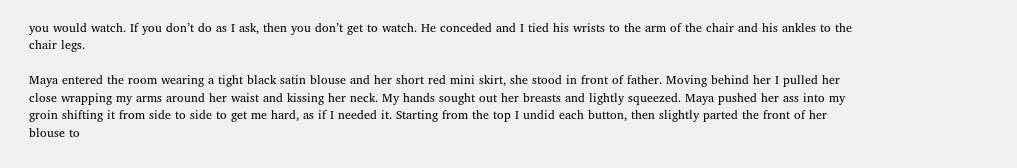you would watch. If you don’t do as I ask, then you don’t get to watch. He conceded and I tied his wrists to the arm of the chair and his ankles to the chair legs.

Maya entered the room wearing a tight black satin blouse and her short red mini skirt, she stood in front of father. Moving behind her I pulled her close wrapping my arms around her waist and kissing her neck. My hands sought out her breasts and lightly squeezed. Maya pushed her ass into my groin shifting it from side to side to get me hard, as if I needed it. Starting from the top I undid each button, then slightly parted the front of her blouse to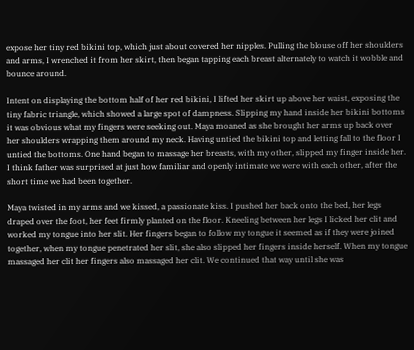expose her tiny red bikini top, which just about covered her nipples. Pulling the blouse off her shoulders and arms, I wrenched it from her skirt, then began tapping each breast alternately to watch it wobble and bounce around.

Intent on displaying the bottom half of her red bikini, I lifted her skirt up above her waist, exposing the tiny fabric triangle, which showed a large spot of dampness. Slipping my hand inside her bikini bottoms it was obvious what my fingers were seeking out. Maya moaned as she brought her arms up back over her shoulders wrapping them around my neck. Having untied the bikini top and letting fall to the floor I untied the bottoms. One hand began to massage her breasts, with my other, slipped my finger inside her. I think father was surprised at just how familiar and openly intimate we were with each other, after the short time we had been together.

Maya twisted in my arms and we kissed, a passionate kiss. I pushed her back onto the bed, her legs draped over the foot, her feet firmly planted on the floor. Kneeling between her legs I licked her clit and worked my tongue into her slit. Her fingers began to follow my tongue it seemed as if they were joined together, when my tongue penetrated her slit, she also slipped her fingers inside herself. When my tongue massaged her clit her fingers also massaged her clit. We continued that way until she was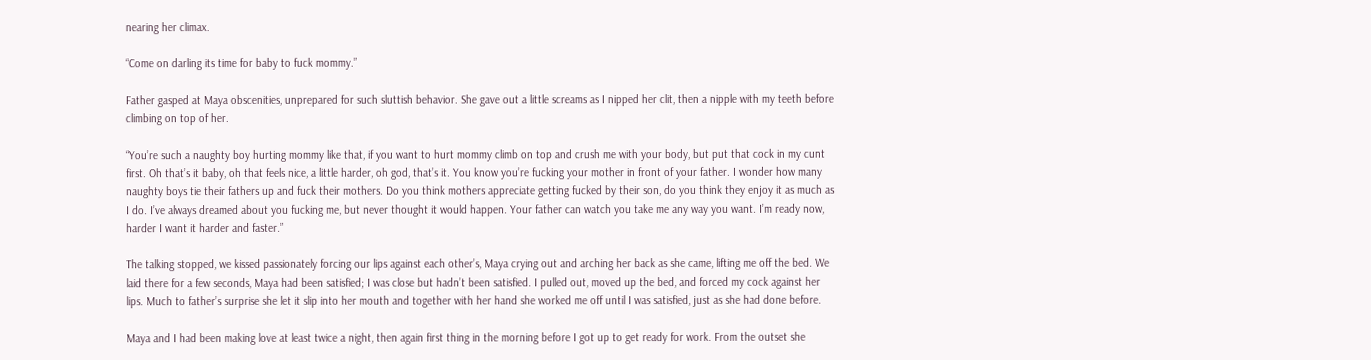nearing her climax.

“Come on darling its time for baby to fuck mommy.”

Father gasped at Maya obscenities, unprepared for such sluttish behavior. She gave out a little screams as I nipped her clit, then a nipple with my teeth before climbing on top of her.

“You’re such a naughty boy hurting mommy like that, if you want to hurt mommy climb on top and crush me with your body, but put that cock in my cunt first. Oh that’s it baby, oh that feels nice, a little harder, oh god, that’s it. You know you’re fucking your mother in front of your father. I wonder how many naughty boys tie their fathers up and fuck their mothers. Do you think mothers appreciate getting fucked by their son, do you think they enjoy it as much as I do. I’ve always dreamed about you fucking me, but never thought it would happen. Your father can watch you take me any way you want. I’m ready now, harder I want it harder and faster.”

The talking stopped, we kissed passionately forcing our lips against each other’s, Maya crying out and arching her back as she came, lifting me off the bed. We laid there for a few seconds, Maya had been satisfied; I was close but hadn’t been satisfied. I pulled out, moved up the bed, and forced my cock against her lips. Much to father’s surprise she let it slip into her mouth and together with her hand she worked me off until I was satisfied, just as she had done before.

Maya and I had been making love at least twice a night, then again first thing in the morning before I got up to get ready for work. From the outset she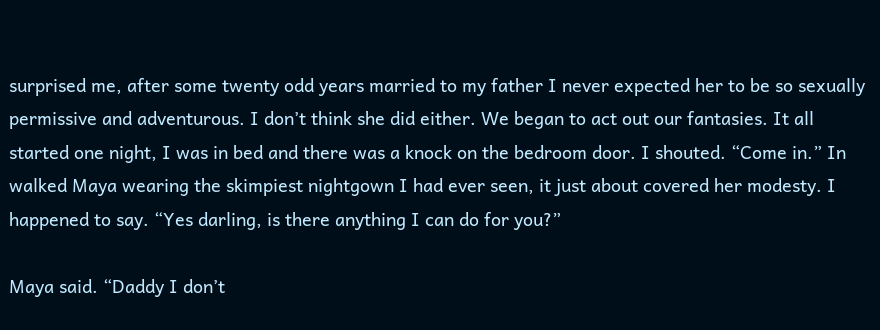surprised me, after some twenty odd years married to my father I never expected her to be so sexually permissive and adventurous. I don’t think she did either. We began to act out our fantasies. It all started one night, I was in bed and there was a knock on the bedroom door. I shouted. “Come in.” In walked Maya wearing the skimpiest nightgown I had ever seen, it just about covered her modesty. I happened to say. “Yes darling, is there anything I can do for you?”

Maya said. “Daddy I don’t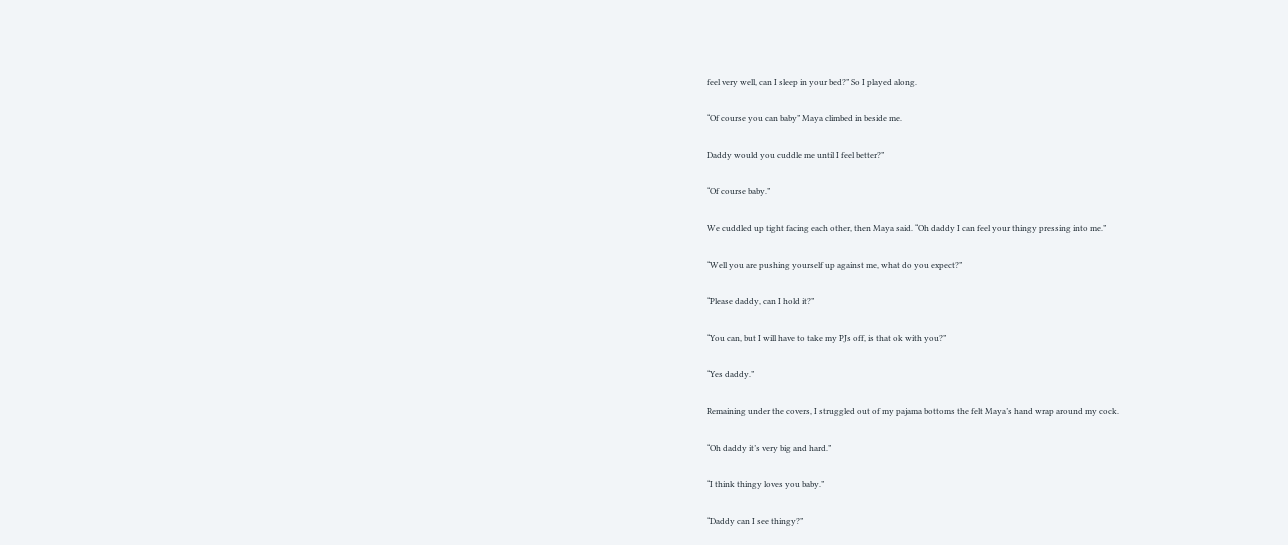feel very well, can I sleep in your bed?” So I played along.

“Of course you can baby” Maya climbed in beside me.

Daddy would you cuddle me until I feel better?”

“Of course baby.”

We cuddled up tight facing each other, then Maya said. “Oh daddy I can feel your thingy pressing into me.”

“Well you are pushing yourself up against me, what do you expect?”

“Please daddy, can I hold it?”

“You can, but I will have to take my PJs off, is that ok with you?”

“Yes daddy.”

Remaining under the covers, I struggled out of my pajama bottoms the felt Maya’s hand wrap around my cock.

“Oh daddy it’s very big and hard.”

“I think thingy loves you baby.”

“Daddy can I see thingy?”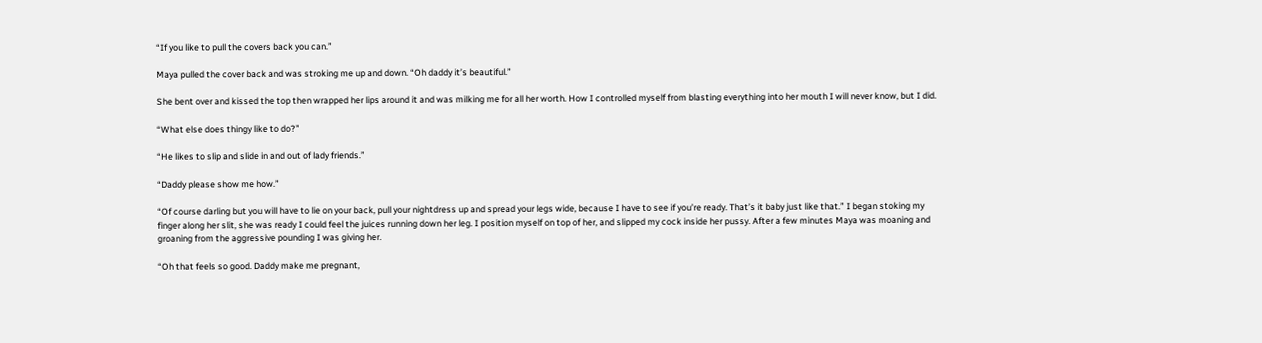“If you like to pull the covers back you can.”

Maya pulled the cover back and was stroking me up and down. “Oh daddy it’s beautiful.”

She bent over and kissed the top then wrapped her lips around it and was milking me for all her worth. How I controlled myself from blasting everything into her mouth I will never know, but I did.

“What else does thingy like to do?”

“He likes to slip and slide in and out of lady friends.”

“Daddy please show me how.”

“Of course darling but you will have to lie on your back, pull your nightdress up and spread your legs wide, because I have to see if you’re ready. That’s it baby just like that.” I began stoking my finger along her slit, she was ready I could feel the juices running down her leg. I position myself on top of her, and slipped my cock inside her pussy. After a few minutes Maya was moaning and groaning from the aggressive pounding I was giving her.

“Oh that feels so good. Daddy make me pregnant,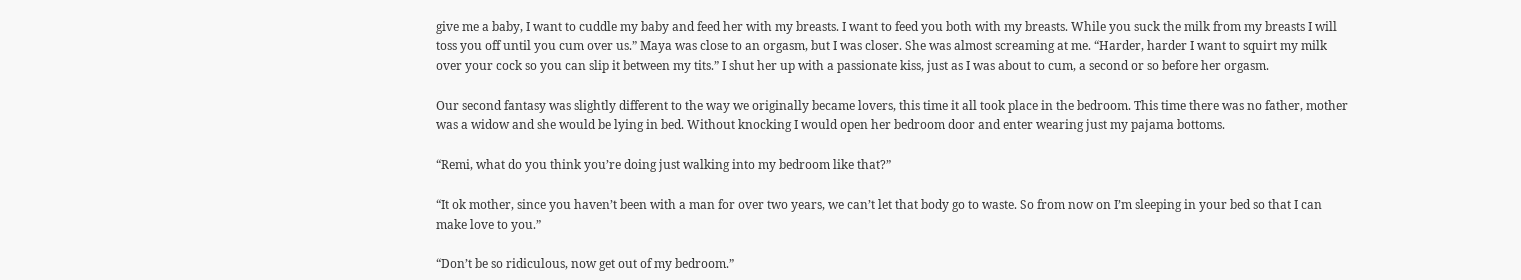give me a baby, I want to cuddle my baby and feed her with my breasts. I want to feed you both with my breasts. While you suck the milk from my breasts I will toss you off until you cum over us.” Maya was close to an orgasm, but I was closer. She was almost screaming at me. “Harder, harder I want to squirt my milk over your cock so you can slip it between my tits.” I shut her up with a passionate kiss, just as I was about to cum, a second or so before her orgasm.

Our second fantasy was slightly different to the way we originally became lovers, this time it all took place in the bedroom. This time there was no father, mother was a widow and she would be lying in bed. Without knocking I would open her bedroom door and enter wearing just my pajama bottoms.

“Remi, what do you think you’re doing just walking into my bedroom like that?”

“It ok mother, since you haven’t been with a man for over two years, we can’t let that body go to waste. So from now on I’m sleeping in your bed so that I can make love to you.”

“Don’t be so ridiculous, now get out of my bedroom.”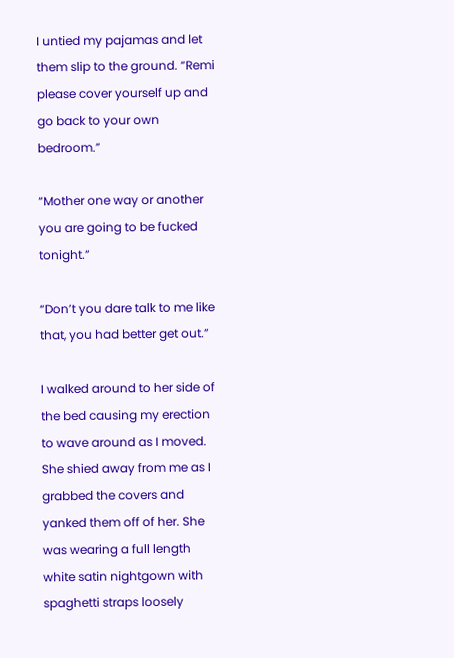I untied my pajamas and let them slip to the ground. “Remi please cover yourself up and go back to your own bedroom.”

“Mother one way or another you are going to be fucked tonight.”

“Don’t you dare talk to me like that, you had better get out.”

I walked around to her side of the bed causing my erection to wave around as I moved. She shied away from me as I grabbed the covers and yanked them off of her. She was wearing a full length white satin nightgown with spaghetti straps loosely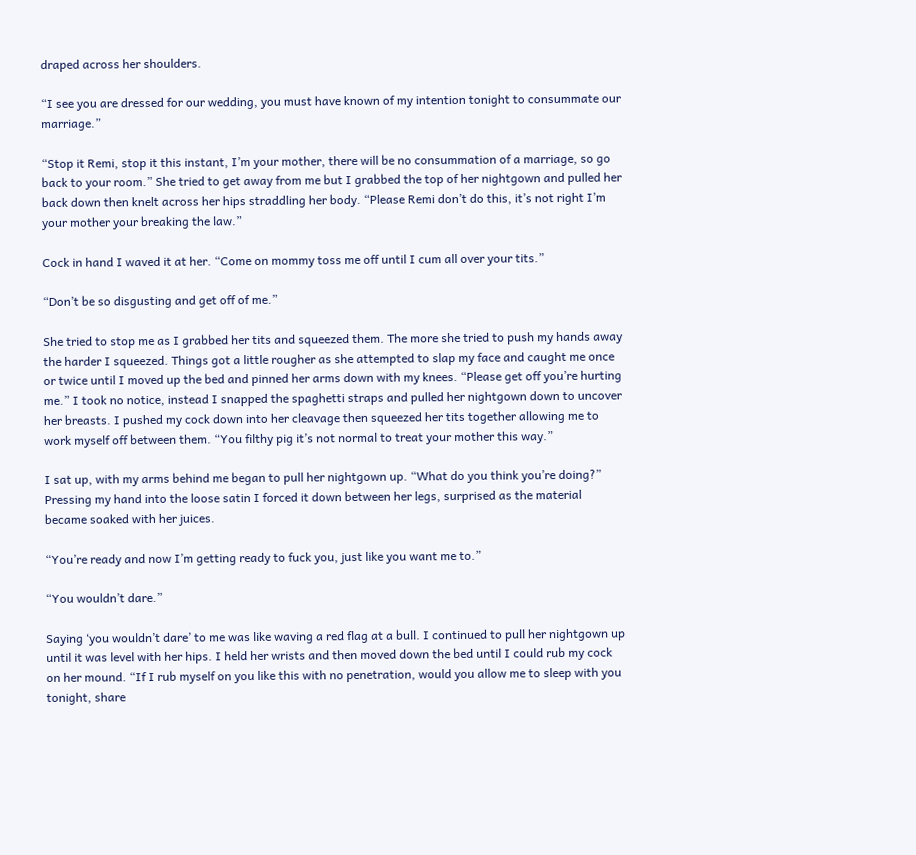draped across her shoulders.

“I see you are dressed for our wedding, you must have known of my intention tonight to consummate our marriage.”

“Stop it Remi, stop it this instant, I’m your mother, there will be no consummation of a marriage, so go back to your room.” She tried to get away from me but I grabbed the top of her nightgown and pulled her back down then knelt across her hips straddling her body. “Please Remi don’t do this, it’s not right I’m your mother your breaking the law.”

Cock in hand I waved it at her. “Come on mommy toss me off until I cum all over your tits.”

“Don’t be so disgusting and get off of me.”

She tried to stop me as I grabbed her tits and squeezed them. The more she tried to push my hands away the harder I squeezed. Things got a little rougher as she attempted to slap my face and caught me once or twice until I moved up the bed and pinned her arms down with my knees. “Please get off you’re hurting me.” I took no notice, instead I snapped the spaghetti straps and pulled her nightgown down to uncover her breasts. I pushed my cock down into her cleavage then squeezed her tits together allowing me to work myself off between them. “You filthy pig it’s not normal to treat your mother this way.”

I sat up, with my arms behind me began to pull her nightgown up. “What do you think you’re doing?” Pressing my hand into the loose satin I forced it down between her legs, surprised as the material became soaked with her juices.

“You’re ready and now I’m getting ready to fuck you, just like you want me to.”

“You wouldn’t dare.”

Saying ‘you wouldn’t dare’ to me was like waving a red flag at a bull. I continued to pull her nightgown up until it was level with her hips. I held her wrists and then moved down the bed until I could rub my cock on her mound. “If I rub myself on you like this with no penetration, would you allow me to sleep with you tonight, share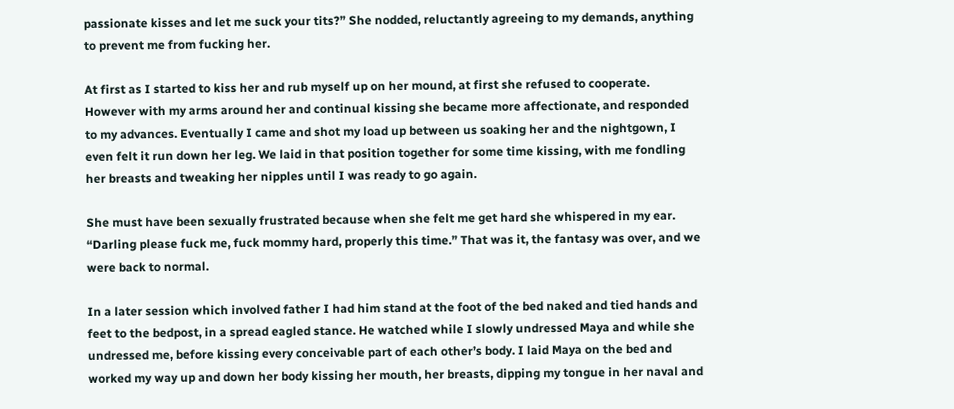passionate kisses and let me suck your tits?” She nodded, reluctantly agreeing to my demands, anything to prevent me from fucking her.

At first as I started to kiss her and rub myself up on her mound, at first she refused to cooperate. However with my arms around her and continual kissing she became more affectionate, and responded to my advances. Eventually I came and shot my load up between us soaking her and the nightgown, I even felt it run down her leg. We laid in that position together for some time kissing, with me fondling her breasts and tweaking her nipples until I was ready to go again.

She must have been sexually frustrated because when she felt me get hard she whispered in my ear. “Darling please fuck me, fuck mommy hard, properly this time.” That was it, the fantasy was over, and we were back to normal.

In a later session which involved father I had him stand at the foot of the bed naked and tied hands and feet to the bedpost, in a spread eagled stance. He watched while I slowly undressed Maya and while she undressed me, before kissing every conceivable part of each other’s body. I laid Maya on the bed and worked my way up and down her body kissing her mouth, her breasts, dipping my tongue in her naval and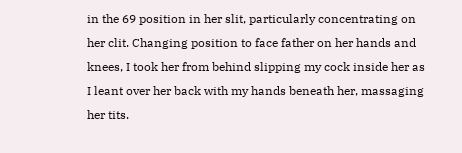in the 69 position in her slit, particularly concentrating on her clit. Changing position to face father on her hands and knees, I took her from behind slipping my cock inside her as I leant over her back with my hands beneath her, massaging her tits.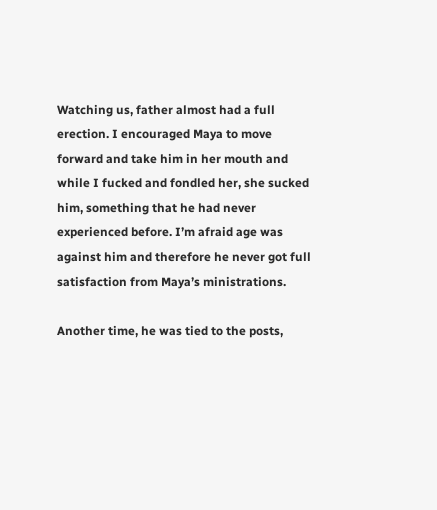Watching us, father almost had a full erection. I encouraged Maya to move forward and take him in her mouth and while I fucked and fondled her, she sucked him, something that he had never experienced before. I’m afraid age was against him and therefore he never got full satisfaction from Maya’s ministrations.

Another time, he was tied to the posts,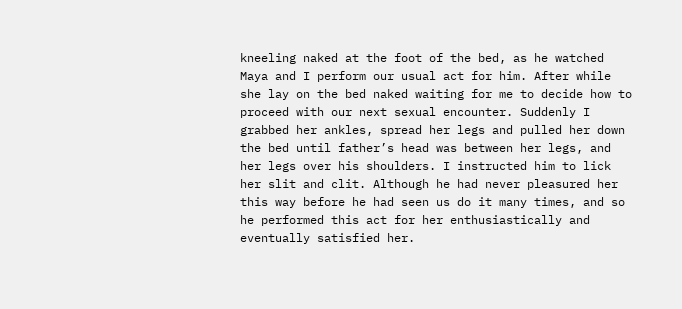kneeling naked at the foot of the bed, as he watched Maya and I perform our usual act for him. After while she lay on the bed naked waiting for me to decide how to proceed with our next sexual encounter. Suddenly I grabbed her ankles, spread her legs and pulled her down the bed until father’s head was between her legs, and her legs over his shoulders. I instructed him to lick her slit and clit. Although he had never pleasured her this way before he had seen us do it many times, and so he performed this act for her enthusiastically and eventually satisfied her.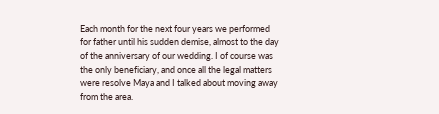Each month for the next four years we performed for father until his sudden demise, almost to the day of the anniversary of our wedding. I of course was the only beneficiary, and once all the legal matters were resolve Maya and I talked about moving away from the area.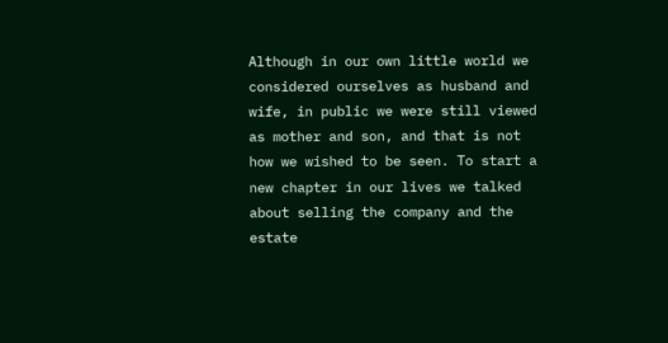Although in our own little world we considered ourselves as husband and wife, in public we were still viewed as mother and son, and that is not how we wished to be seen. To start a new chapter in our lives we talked about selling the company and the estate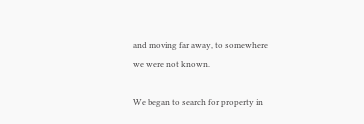and moving far away, to somewhere we were not known.

We began to search for property in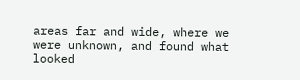areas far and wide, where we were unknown, and found what looked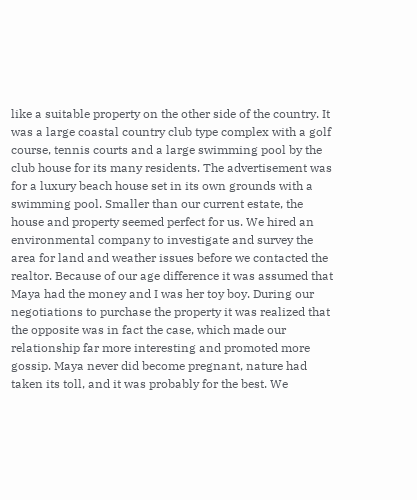like a suitable property on the other side of the country. It was a large coastal country club type complex with a golf course, tennis courts and a large swimming pool by the club house for its many residents. The advertisement was for a luxury beach house set in its own grounds with a swimming pool. Smaller than our current estate, the house and property seemed perfect for us. We hired an environmental company to investigate and survey the area for land and weather issues before we contacted the realtor. Because of our age difference it was assumed that Maya had the money and I was her toy boy. During our negotiations to purchase the property it was realized that the opposite was in fact the case, which made our relationship far more interesting and promoted more gossip. Maya never did become pregnant, nature had taken its toll, and it was probably for the best. We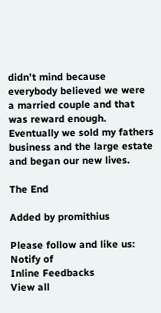didn’t mind because everybody believed we were a married couple and that was reward enough. Eventually we sold my fathers business and the large estate and began our new lives.

The End

Added by promithius

Please follow and like us:
Notify of
Inline Feedbacks
View all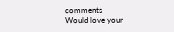comments
Would love your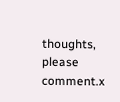thoughts, please comment.x